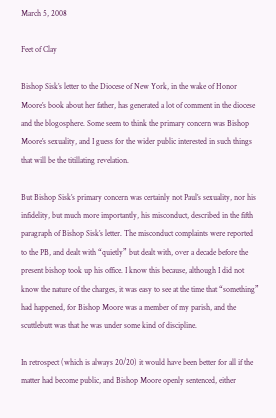March 5, 2008

Feet of Clay

Bishop Sisk’s letter to the Diocese of New York, in the wake of Honor Moore’s book about her father, has generated a lot of comment in the diocese and the blogosphere. Some seem to think the primary concern was Bishop Moore’s sexuality, and I guess for the wider public interested in such things that will be the titillating revelation.

But Bishop Sisk’s primary concern was certainly not Paul’s sexuality, nor his infidelity, but much more importantly, his misconduct, described in the fifth paragraph of Bishop Sisk’s letter. The misconduct complaints were reported to the PB, and dealt with “quietly” but dealt with, over a decade before the present bishop took up his office. I know this because, although I did not know the nature of the charges, it was easy to see at the time that “something” had happened, for Bishop Moore was a member of my parish, and the scuttlebutt was that he was under some kind of discipline.

In retrospect (which is always 20/20) it would have been better for all if the matter had become public, and Bishop Moore openly sentenced, either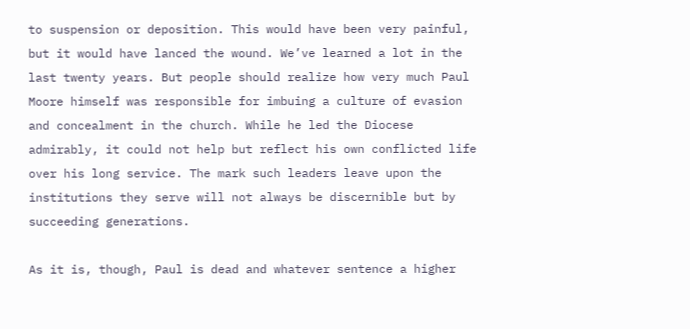to suspension or deposition. This would have been very painful, but it would have lanced the wound. We’ve learned a lot in the last twenty years. But people should realize how very much Paul Moore himself was responsible for imbuing a culture of evasion and concealment in the church. While he led the Diocese admirably, it could not help but reflect his own conflicted life over his long service. The mark such leaders leave upon the institutions they serve will not always be discernible but by succeeding generations.

As it is, though, Paul is dead and whatever sentence a higher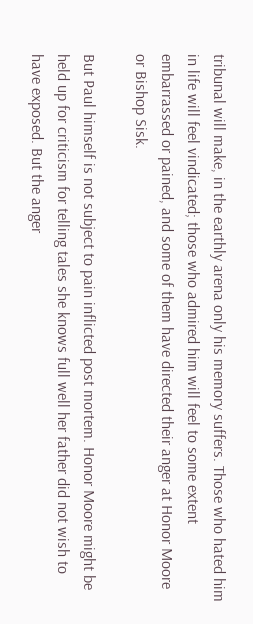tribunal will make, in the earthly arena only his memory suffers. Those who hated him in life will feel vindicated; those who admired him will feel to some extent embarrassed or pained, and some of them have directed their anger at Honor Moore or Bishop Sisk.

But Paul himself is not subject to pain inflicted post mortem. Honor Moore might be held up for criticism for telling tales she knows full well her father did not wish to have exposed. But the anger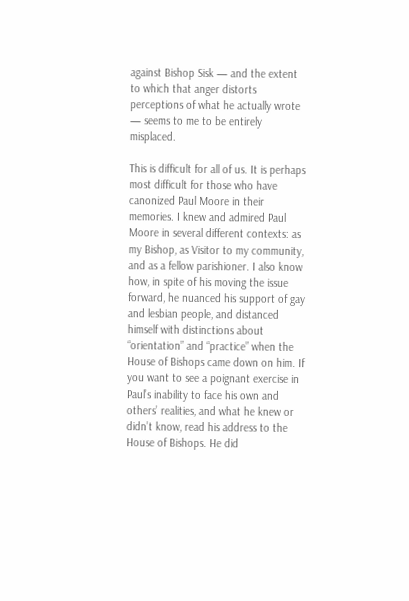against Bishop Sisk — and the extent to which that anger distorts perceptions of what he actually wrote — seems to me to be entirely misplaced.

This is difficult for all of us. It is perhaps most difficult for those who have canonized Paul Moore in their memories. I knew and admired Paul Moore in several different contexts: as my Bishop, as Visitor to my community, and as a fellow parishioner. I also know how, in spite of his moving the issue forward, he nuanced his support of gay and lesbian people, and distanced himself with distinctions about “orientation” and “practice” when the House of Bishops came down on him. If you want to see a poignant exercise in Paul’s inability to face his own and others’ realities, and what he knew or didn’t know, read his address to the House of Bishops. He did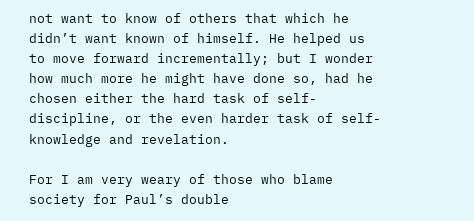not want to know of others that which he didn’t want known of himself. He helped us to move forward incrementally; but I wonder how much more he might have done so, had he chosen either the hard task of self-discipline, or the even harder task of self-knowledge and revelation.

For I am very weary of those who blame society for Paul’s double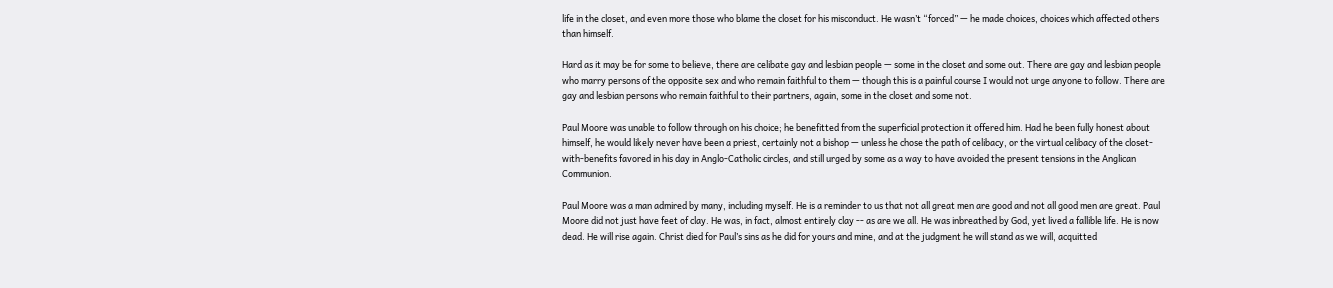life in the closet, and even more those who blame the closet for his misconduct. He wasn’t “forced” — he made choices, choices which affected others than himself.

Hard as it may be for some to believe, there are celibate gay and lesbian people — some in the closet and some out. There are gay and lesbian people who marry persons of the opposite sex and who remain faithful to them — though this is a painful course I would not urge anyone to follow. There are gay and lesbian persons who remain faithful to their partners, again, some in the closet and some not.

Paul Moore was unable to follow through on his choice; he benefitted from the superficial protection it offered him. Had he been fully honest about himself, he would likely never have been a priest, certainly not a bishop — unless he chose the path of celibacy, or the virtual celibacy of the closet-with-benefits favored in his day in Anglo-Catholic circles, and still urged by some as a way to have avoided the present tensions in the Anglican Communion.

Paul Moore was a man admired by many, including myself. He is a reminder to us that not all great men are good and not all good men are great. Paul Moore did not just have feet of clay. He was, in fact, almost entirely clay -- as are we all. He was inbreathed by God, yet lived a fallible life. He is now dead. He will rise again. Christ died for Paul’s sins as he did for yours and mine, and at the judgment he will stand as we will, acquitted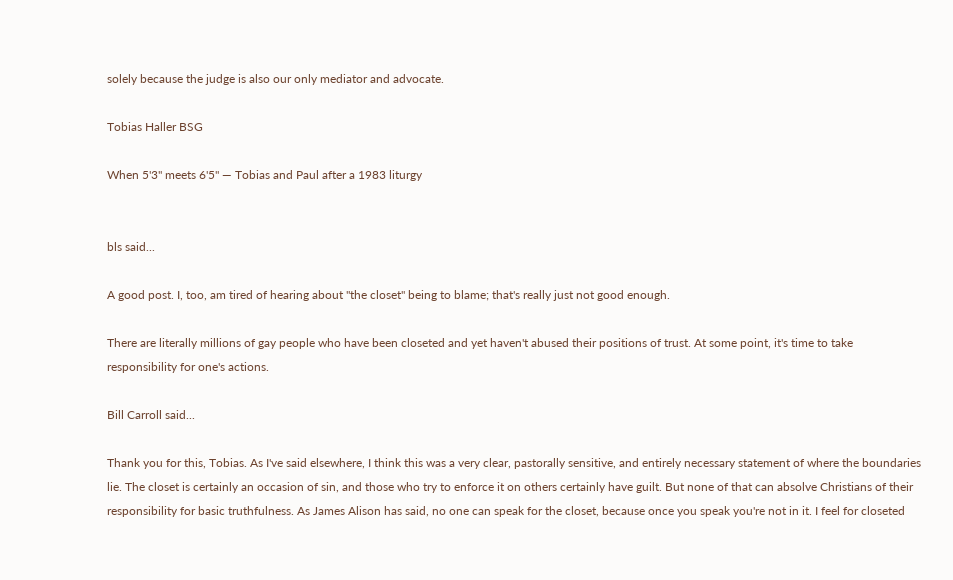solely because the judge is also our only mediator and advocate.

Tobias Haller BSG

When 5'3" meets 6'5" — Tobias and Paul after a 1983 liturgy


bls said...

A good post. I, too, am tired of hearing about "the closet" being to blame; that's really just not good enough.

There are literally millions of gay people who have been closeted and yet haven't abused their positions of trust. At some point, it's time to take responsibility for one's actions.

Bill Carroll said...

Thank you for this, Tobias. As I've said elsewhere, I think this was a very clear, pastorally sensitive, and entirely necessary statement of where the boundaries lie. The closet is certainly an occasion of sin, and those who try to enforce it on others certainly have guilt. But none of that can absolve Christians of their responsibility for basic truthfulness. As James Alison has said, no one can speak for the closet, because once you speak you're not in it. I feel for closeted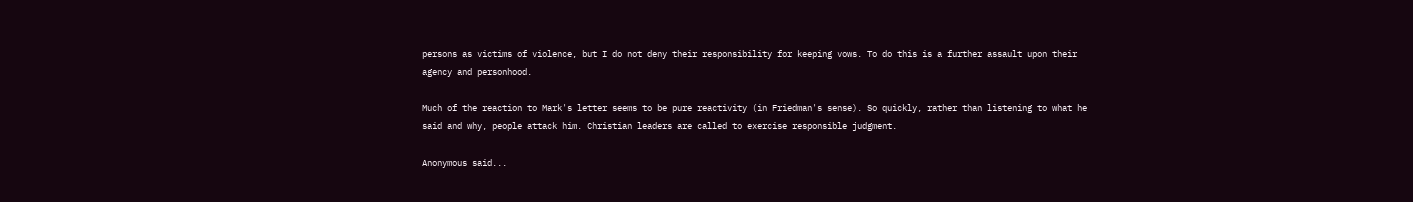persons as victims of violence, but I do not deny their responsibility for keeping vows. To do this is a further assault upon their agency and personhood.

Much of the reaction to Mark's letter seems to be pure reactivity (in Friedman's sense). So quickly, rather than listening to what he said and why, people attack him. Christian leaders are called to exercise responsible judgment.

Anonymous said...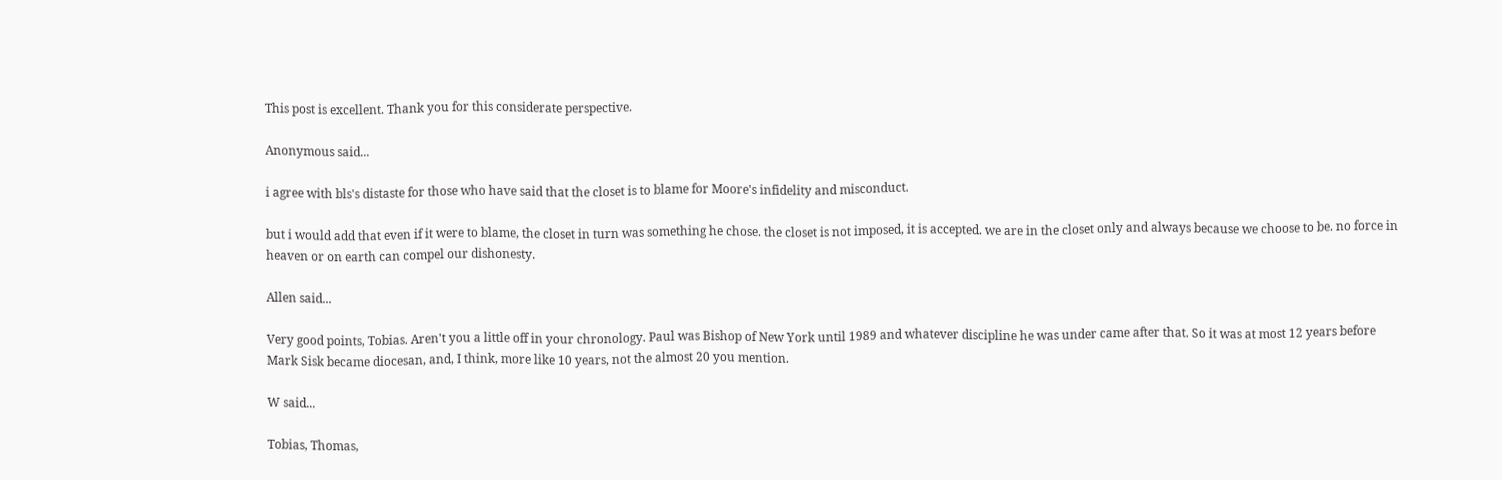This post is excellent. Thank you for this considerate perspective.

Anonymous said...

i agree with bls's distaste for those who have said that the closet is to blame for Moore's infidelity and misconduct.

but i would add that even if it were to blame, the closet in turn was something he chose. the closet is not imposed, it is accepted. we are in the closet only and always because we choose to be. no force in heaven or on earth can compel our dishonesty.

Allen said...

Very good points, Tobias. Aren't you a little off in your chronology. Paul was Bishop of New York until 1989 and whatever discipline he was under came after that. So it was at most 12 years before Mark Sisk became diocesan, and, I think, more like 10 years, not the almost 20 you mention.

W said...

Tobias, Thomas,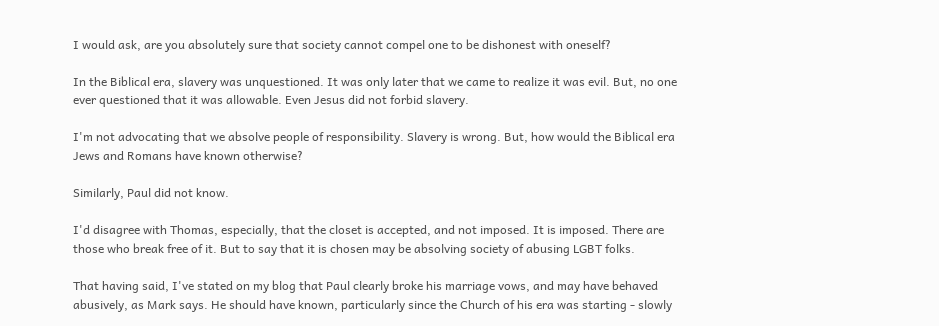I would ask, are you absolutely sure that society cannot compel one to be dishonest with oneself?

In the Biblical era, slavery was unquestioned. It was only later that we came to realize it was evil. But, no one ever questioned that it was allowable. Even Jesus did not forbid slavery.

I'm not advocating that we absolve people of responsibility. Slavery is wrong. But, how would the Biblical era Jews and Romans have known otherwise?

Similarly, Paul did not know.

I'd disagree with Thomas, especially, that the closet is accepted, and not imposed. It is imposed. There are those who break free of it. But to say that it is chosen may be absolving society of abusing LGBT folks.

That having said, I've stated on my blog that Paul clearly broke his marriage vows, and may have behaved abusively, as Mark says. He should have known, particularly since the Church of his era was starting - slowly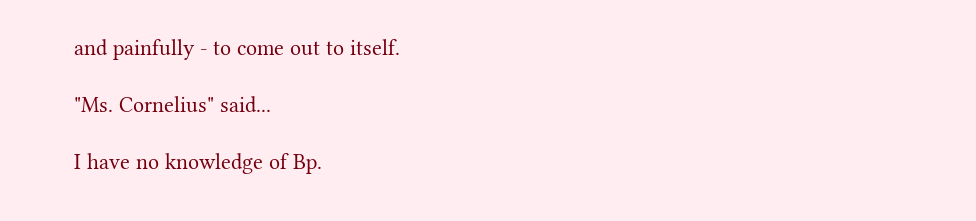and painfully - to come out to itself.

"Ms. Cornelius" said...

I have no knowledge of Bp.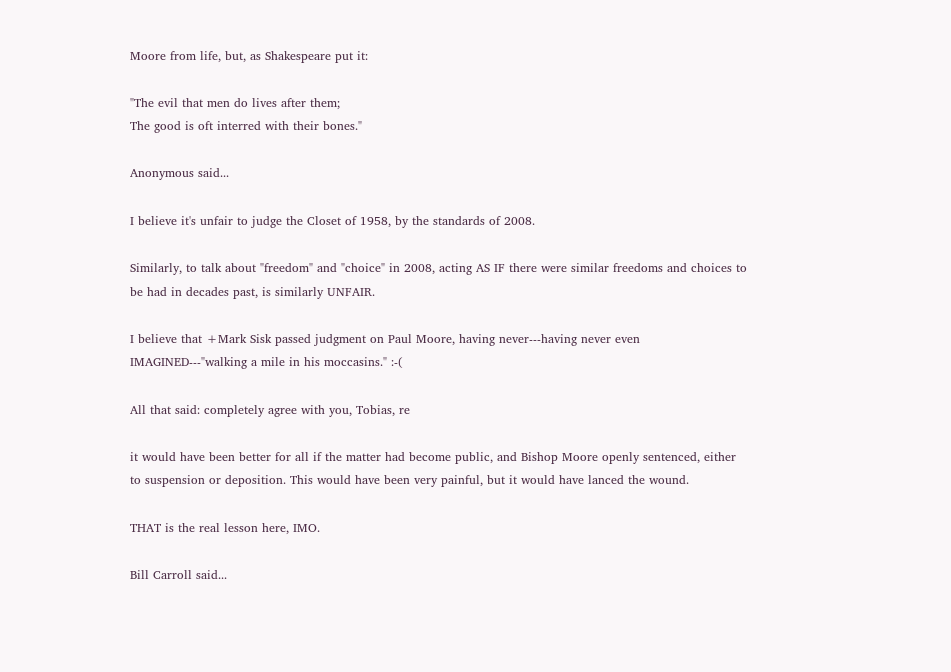Moore from life, but, as Shakespeare put it:

"The evil that men do lives after them;
The good is oft interred with their bones."

Anonymous said...

I believe it's unfair to judge the Closet of 1958, by the standards of 2008.

Similarly, to talk about "freedom" and "choice" in 2008, acting AS IF there were similar freedoms and choices to be had in decades past, is similarly UNFAIR.

I believe that +Mark Sisk passed judgment on Paul Moore, having never---having never even IMAGINED---"walking a mile in his moccasins." :-(

All that said: completely agree with you, Tobias, re

it would have been better for all if the matter had become public, and Bishop Moore openly sentenced, either to suspension or deposition. This would have been very painful, but it would have lanced the wound.

THAT is the real lesson here, IMO.

Bill Carroll said...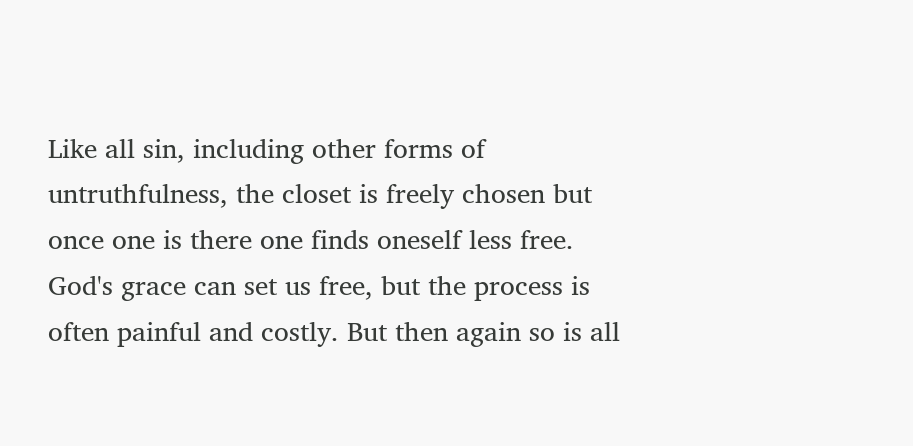Like all sin, including other forms of untruthfulness, the closet is freely chosen but once one is there one finds oneself less free. God's grace can set us free, but the process is often painful and costly. But then again so is all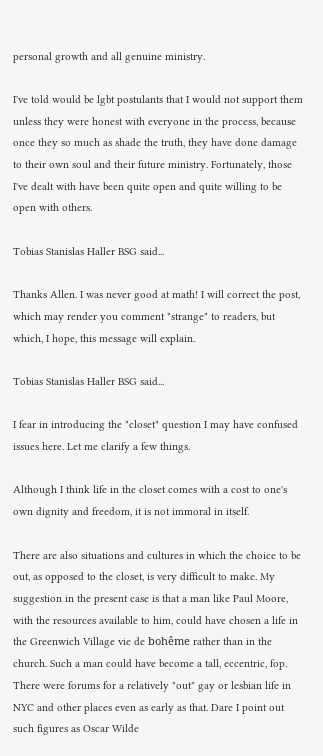personal growth and all genuine ministry.

I've told would be lgbt postulants that I would not support them unless they were honest with everyone in the process, because once they so much as shade the truth, they have done damage to their own soul and their future ministry. Fortunately, those I've dealt with have been quite open and quite willing to be open with others.

Tobias Stanislas Haller BSG said...

Thanks Allen. I was never good at math! I will correct the post, which may render you comment "strange" to readers, but which, I hope, this message will explain.

Tobias Stanislas Haller BSG said...

I fear in introducing the "closet" question I may have confused issues here. Let me clarify a few things.

Although I think life in the closet comes with a cost to one's own dignity and freedom, it is not immoral in itself.

There are also situations and cultures in which the choice to be out, as opposed to the closet, is very difficult to make. My suggestion in the present case is that a man like Paul Moore, with the resources available to him, could have chosen a life in the Greenwich Village vie de bohême rather than in the church. Such a man could have become a tall, eccentric, fop. There were forums for a relatively "out" gay or lesbian life in NYC and other places even as early as that. Dare I point out such figures as Oscar Wilde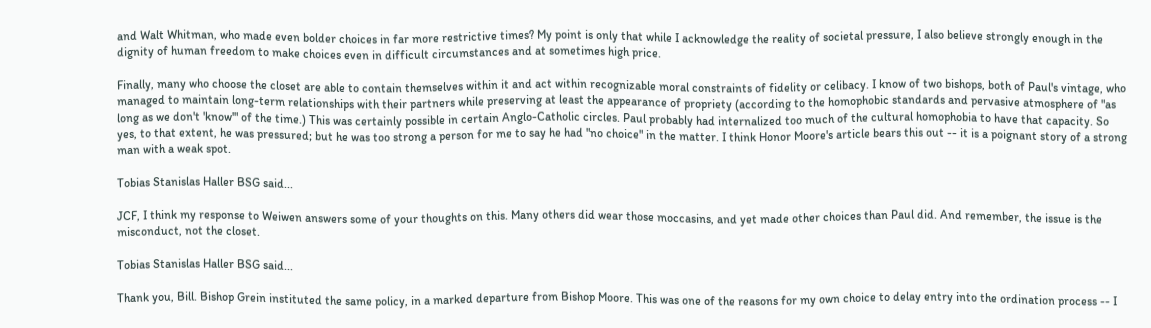and Walt Whitman, who made even bolder choices in far more restrictive times? My point is only that while I acknowledge the reality of societal pressure, I also believe strongly enough in the dignity of human freedom to make choices even in difficult circumstances and at sometimes high price.

Finally, many who choose the closet are able to contain themselves within it and act within recognizable moral constraints of fidelity or celibacy. I know of two bishops, both of Paul's vintage, who managed to maintain long-term relationships with their partners while preserving at least the appearance of propriety (according to the homophobic standards and pervasive atmosphere of "as long as we don't 'know'" of the time.) This was certainly possible in certain Anglo-Catholic circles. Paul probably had internalized too much of the cultural homophobia to have that capacity. So yes, to that extent, he was pressured; but he was too strong a person for me to say he had "no choice" in the matter. I think Honor Moore's article bears this out -- it is a poignant story of a strong man with a weak spot.

Tobias Stanislas Haller BSG said...

JCF, I think my response to Weiwen answers some of your thoughts on this. Many others did wear those moccasins, and yet made other choices than Paul did. And remember, the issue is the misconduct, not the closet.

Tobias Stanislas Haller BSG said...

Thank you, Bill. Bishop Grein instituted the same policy, in a marked departure from Bishop Moore. This was one of the reasons for my own choice to delay entry into the ordination process -- I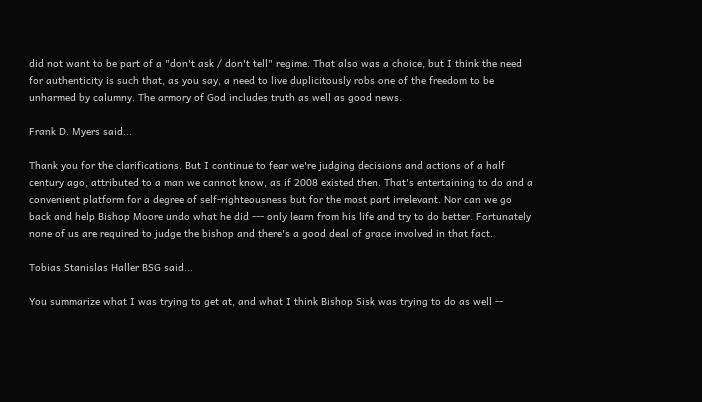did not want to be part of a "don't ask / don't tell" regime. That also was a choice, but I think the need for authenticity is such that, as you say, a need to live duplicitously robs one of the freedom to be unharmed by calumny. The armory of God includes truth as well as good news.

Frank D. Myers said...

Thank you for the clarifications. But I continue to fear we're judging decisions and actions of a half century ago, attributed to a man we cannot know, as if 2008 existed then. That's entertaining to do and a convenient platform for a degree of self-righteousness but for the most part irrelevant. Nor can we go back and help Bishop Moore undo what he did --- only learn from his life and try to do better. Fortunately none of us are required to judge the bishop and there's a good deal of grace involved in that fact.

Tobias Stanislas Haller BSG said...

You summarize what I was trying to get at, and what I think Bishop Sisk was trying to do as well --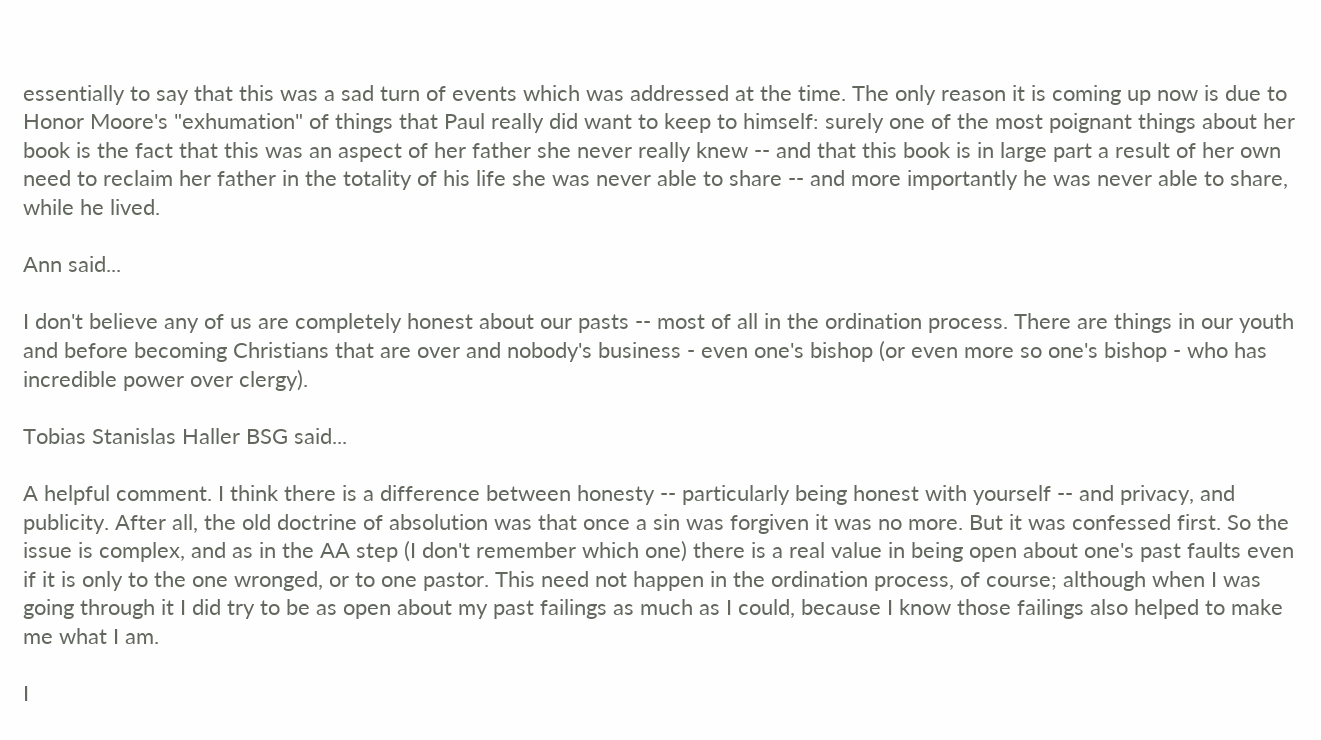essentially to say that this was a sad turn of events which was addressed at the time. The only reason it is coming up now is due to Honor Moore's "exhumation" of things that Paul really did want to keep to himself: surely one of the most poignant things about her book is the fact that this was an aspect of her father she never really knew -- and that this book is in large part a result of her own need to reclaim her father in the totality of his life she was never able to share -- and more importantly he was never able to share, while he lived.

Ann said...

I don't believe any of us are completely honest about our pasts -- most of all in the ordination process. There are things in our youth and before becoming Christians that are over and nobody's business - even one's bishop (or even more so one's bishop - who has incredible power over clergy).

Tobias Stanislas Haller BSG said...

A helpful comment. I think there is a difference between honesty -- particularly being honest with yourself -- and privacy, and publicity. After all, the old doctrine of absolution was that once a sin was forgiven it was no more. But it was confessed first. So the issue is complex, and as in the AA step (I don't remember which one) there is a real value in being open about one's past faults even if it is only to the one wronged, or to one pastor. This need not happen in the ordination process, of course; although when I was going through it I did try to be as open about my past failings as much as I could, because I know those failings also helped to make me what I am.

I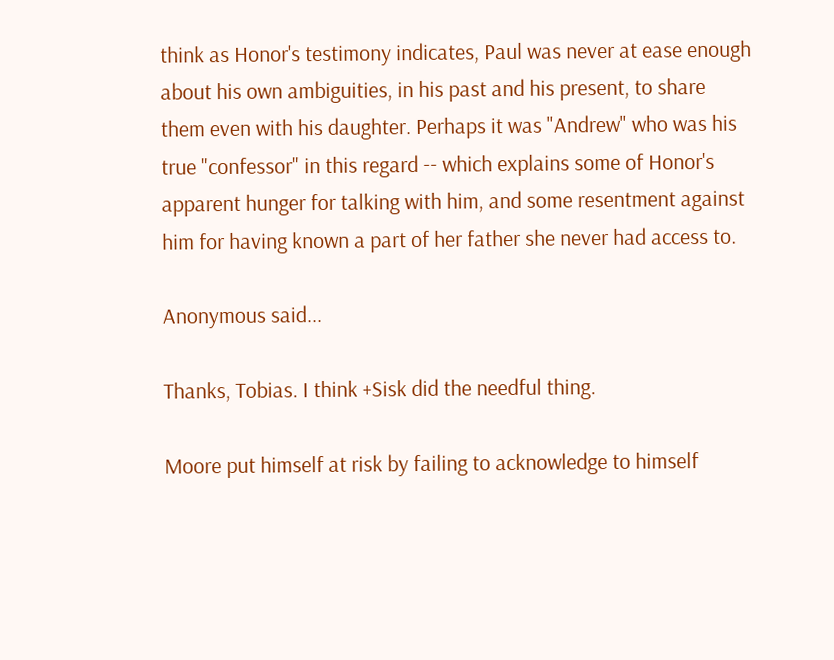think as Honor's testimony indicates, Paul was never at ease enough about his own ambiguities, in his past and his present, to share them even with his daughter. Perhaps it was "Andrew" who was his true "confessor" in this regard -- which explains some of Honor's apparent hunger for talking with him, and some resentment against him for having known a part of her father she never had access to.

Anonymous said...

Thanks, Tobias. I think +Sisk did the needful thing.

Moore put himself at risk by failing to acknowledge to himself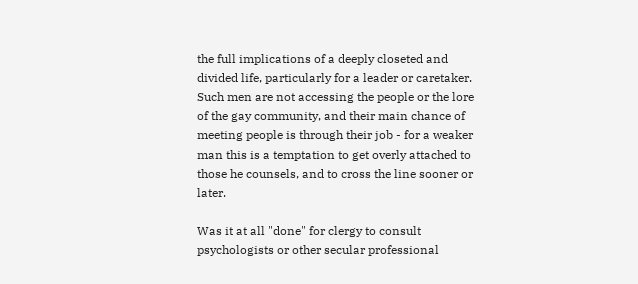the full implications of a deeply closeted and divided life, particularly for a leader or caretaker. Such men are not accessing the people or the lore of the gay community, and their main chance of meeting people is through their job - for a weaker man this is a temptation to get overly attached to those he counsels, and to cross the line sooner or later.

Was it at all "done" for clergy to consult psychologists or other secular professional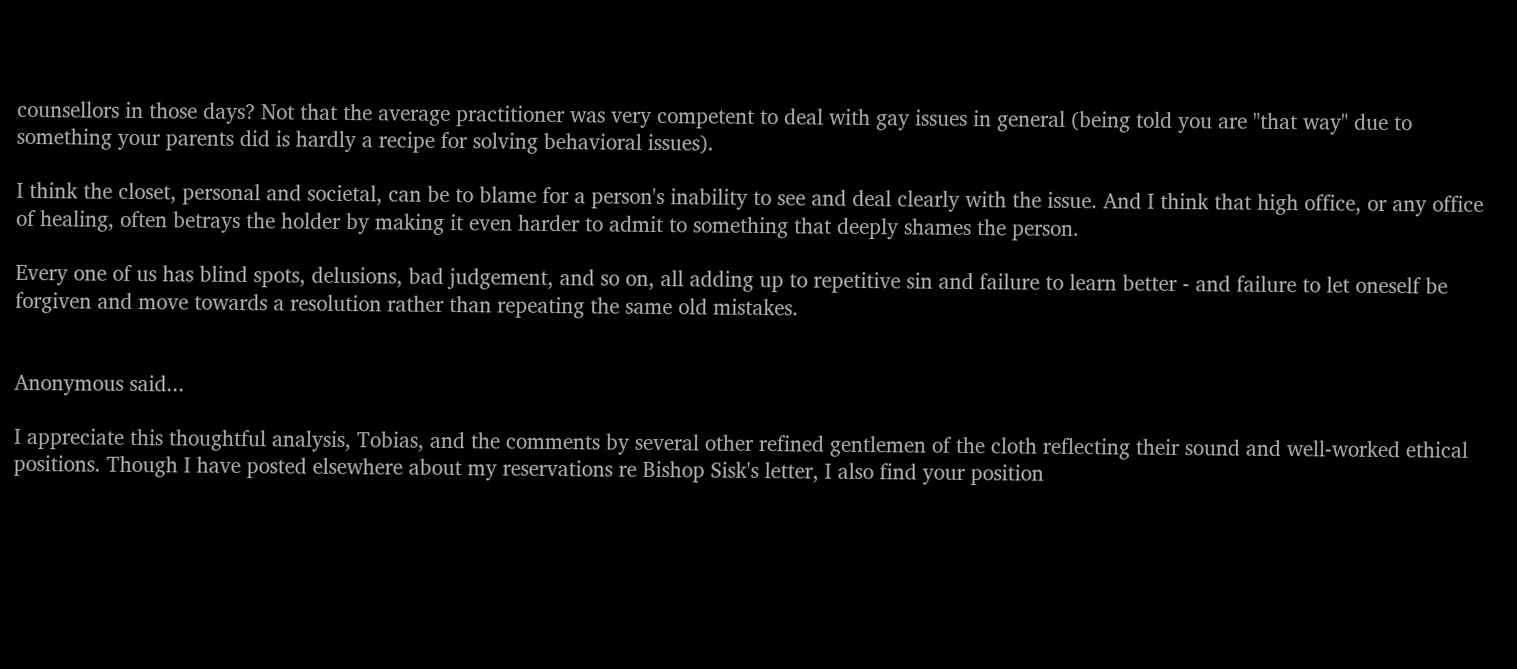counsellors in those days? Not that the average practitioner was very competent to deal with gay issues in general (being told you are "that way" due to something your parents did is hardly a recipe for solving behavioral issues).

I think the closet, personal and societal, can be to blame for a person's inability to see and deal clearly with the issue. And I think that high office, or any office of healing, often betrays the holder by making it even harder to admit to something that deeply shames the person.

Every one of us has blind spots, delusions, bad judgement, and so on, all adding up to repetitive sin and failure to learn better - and failure to let oneself be forgiven and move towards a resolution rather than repeating the same old mistakes.


Anonymous said...

I appreciate this thoughtful analysis, Tobias, and the comments by several other refined gentlemen of the cloth reflecting their sound and well-worked ethical positions. Though I have posted elsewhere about my reservations re Bishop Sisk's letter, I also find your position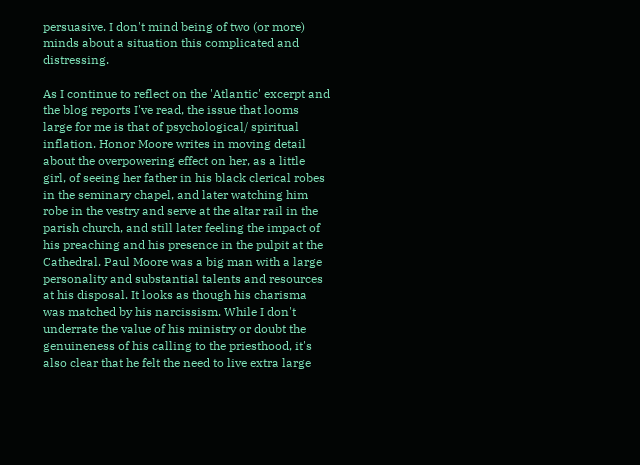persuasive. I don't mind being of two (or more) minds about a situation this complicated and distressing.

As I continue to reflect on the 'Atlantic' excerpt and the blog reports I've read, the issue that looms large for me is that of psychological/ spiritual inflation. Honor Moore writes in moving detail about the overpowering effect on her, as a little girl, of seeing her father in his black clerical robes in the seminary chapel, and later watching him robe in the vestry and serve at the altar rail in the parish church, and still later feeling the impact of his preaching and his presence in the pulpit at the Cathedral. Paul Moore was a big man with a large personality and substantial talents and resources at his disposal. It looks as though his charisma was matched by his narcissism. While I don't underrate the value of his ministry or doubt the genuineness of his calling to the priesthood, it's also clear that he felt the need to live extra large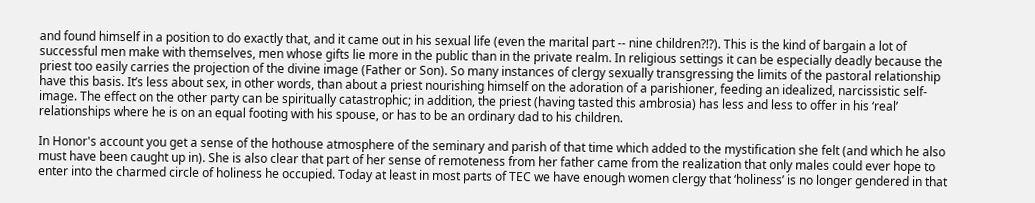and found himself in a position to do exactly that, and it came out in his sexual life (even the marital part -- nine children?!?). This is the kind of bargain a lot of successful men make with themselves, men whose gifts lie more in the public than in the private realm. In religious settings it can be especially deadly because the priest too easily carries the projection of the divine image (Father or Son). So many instances of clergy sexually transgressing the limits of the pastoral relationship have this basis. It’s less about sex, in other words, than about a priest nourishing himself on the adoration of a parishioner, feeding an idealized, narcissistic self-image. The effect on the other party can be spiritually catastrophic; in addition, the priest (having tasted this ambrosia) has less and less to offer in his ‘real’ relationships where he is on an equal footing with his spouse, or has to be an ordinary dad to his children.

In Honor's account you get a sense of the hothouse atmosphere of the seminary and parish of that time which added to the mystification she felt (and which he also must have been caught up in). She is also clear that part of her sense of remoteness from her father came from the realization that only males could ever hope to enter into the charmed circle of holiness he occupied. Today at least in most parts of TEC we have enough women clergy that ‘holiness’ is no longer gendered in that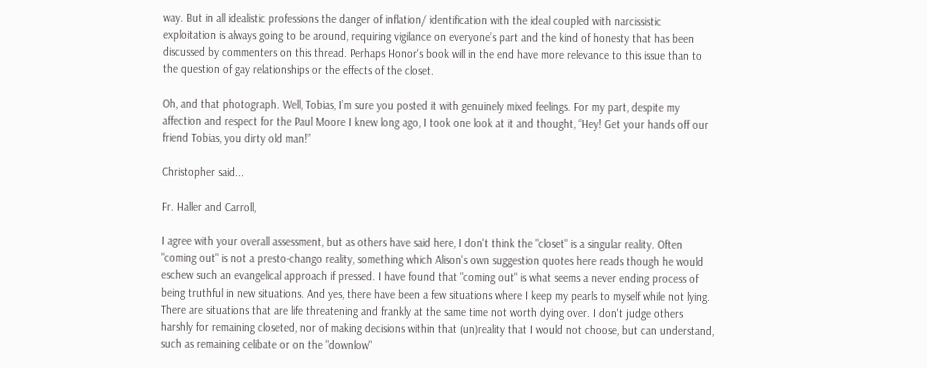way. But in all idealistic professions the danger of inflation/ identification with the ideal coupled with narcissistic exploitation is always going to be around, requiring vigilance on everyone’s part and the kind of honesty that has been discussed by commenters on this thread. Perhaps Honor's book will in the end have more relevance to this issue than to the question of gay relationships or the effects of the closet.

Oh, and that photograph. Well, Tobias, I’m sure you posted it with genuinely mixed feelings. For my part, despite my affection and respect for the Paul Moore I knew long ago, I took one look at it and thought, “Hey! Get your hands off our friend Tobias, you dirty old man!”

Christopher said...

Fr. Haller and Carroll,

I agree with your overall assessment, but as others have said here, I don't think the "closet" is a singular reality. Often "coming out" is not a presto-chango reality, something which Alison's own suggestion quotes here reads though he would eschew such an evangelical approach if pressed. I have found that "coming out" is what seems a never ending process of being truthful in new situations. And yes, there have been a few situations where I keep my pearls to myself while not lying. There are situations that are life threatening and frankly at the same time not worth dying over. I don't judge others harshly for remaining closeted, nor of making decisions within that (un)reality that I would not choose, but can understand, such as remaining celibate or on the "downlow"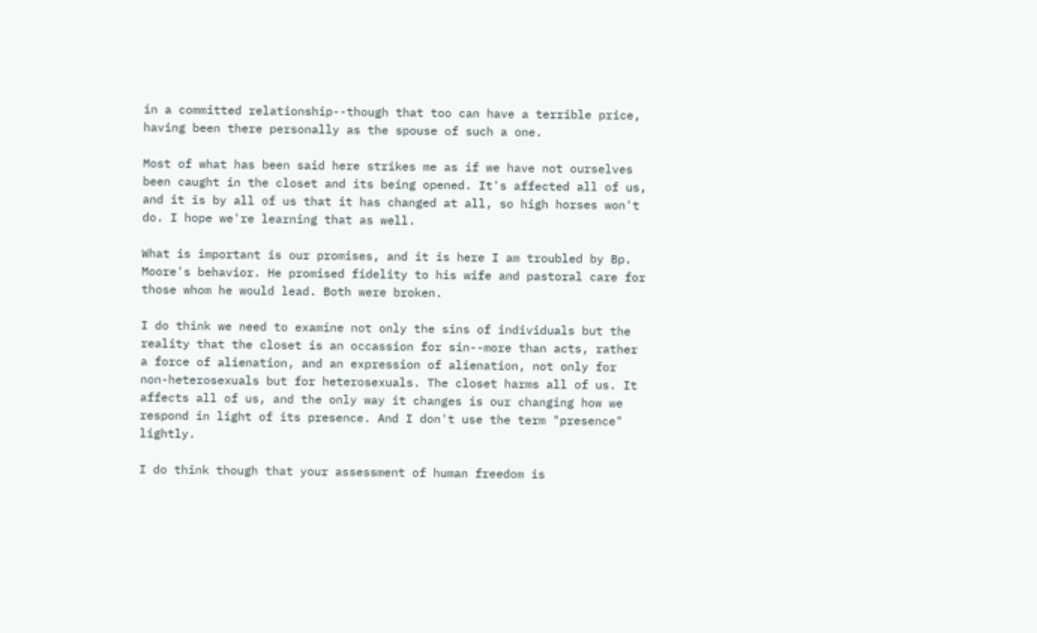in a committed relationship--though that too can have a terrible price, having been there personally as the spouse of such a one.

Most of what has been said here strikes me as if we have not ourselves been caught in the closet and its being opened. It's affected all of us, and it is by all of us that it has changed at all, so high horses won't do. I hope we're learning that as well.

What is important is our promises, and it is here I am troubled by Bp. Moore's behavior. He promised fidelity to his wife and pastoral care for those whom he would lead. Both were broken.

I do think we need to examine not only the sins of individuals but the reality that the closet is an occassion for sin--more than acts, rather a force of alienation, and an expression of alienation, not only for non-heterosexuals but for heterosexuals. The closet harms all of us. It affects all of us, and the only way it changes is our changing how we respond in light of its presence. And I don't use the term "presence" lightly.

I do think though that your assessment of human freedom is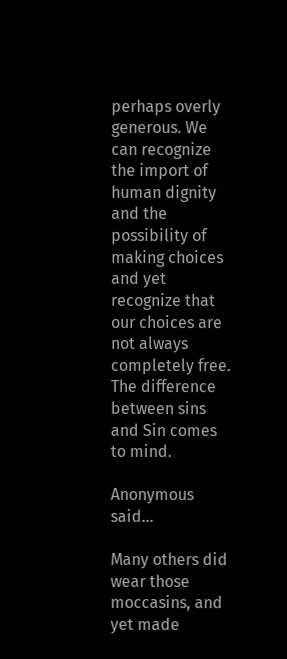perhaps overly generous. We can recognize the import of human dignity and the possibility of making choices and yet recognize that our choices are not always completely free. The difference between sins and Sin comes to mind.

Anonymous said...

Many others did wear those moccasins, and yet made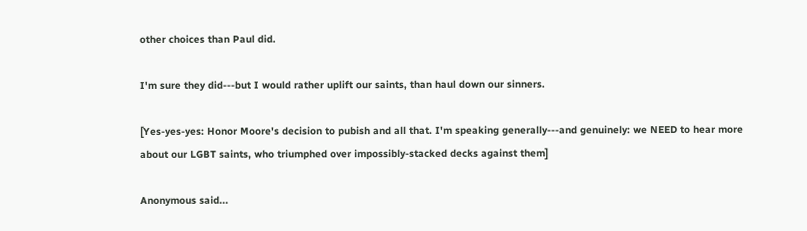other choices than Paul did.

I'm sure they did---but I would rather uplift our saints, than haul down our sinners.

[Yes-yes-yes: Honor Moore's decision to pubish and all that. I'm speaking generally---and genuinely: we NEED to hear more about our LGBT saints, who triumphed over impossibly-stacked decks against them]

Anonymous said...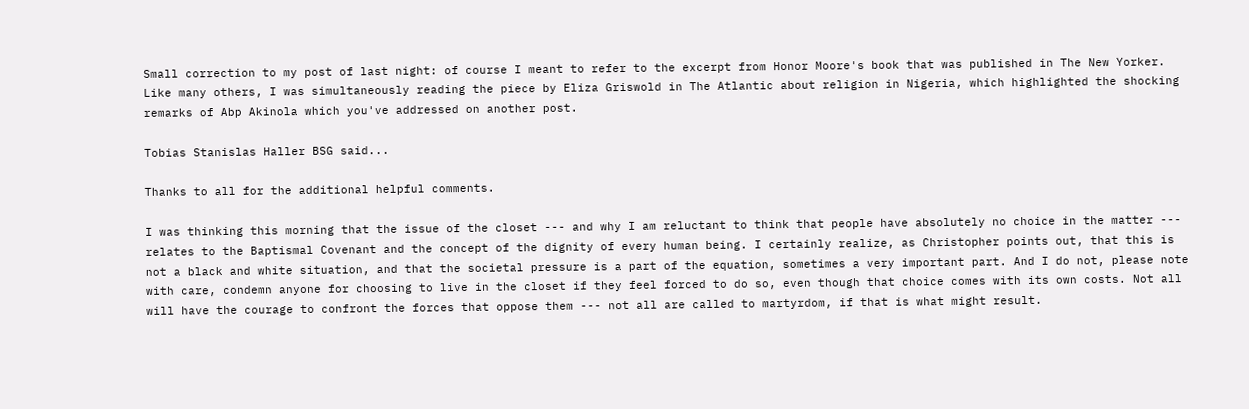Small correction to my post of last night: of course I meant to refer to the excerpt from Honor Moore's book that was published in The New Yorker. Like many others, I was simultaneously reading the piece by Eliza Griswold in The Atlantic about religion in Nigeria, which highlighted the shocking remarks of Abp Akinola which you've addressed on another post.

Tobias Stanislas Haller BSG said...

Thanks to all for the additional helpful comments.

I was thinking this morning that the issue of the closet --- and why I am reluctant to think that people have absolutely no choice in the matter --- relates to the Baptismal Covenant and the concept of the dignity of every human being. I certainly realize, as Christopher points out, that this is not a black and white situation, and that the societal pressure is a part of the equation, sometimes a very important part. And I do not, please note with care, condemn anyone for choosing to live in the closet if they feel forced to do so, even though that choice comes with its own costs. Not all will have the courage to confront the forces that oppose them --- not all are called to martyrdom, if that is what might result.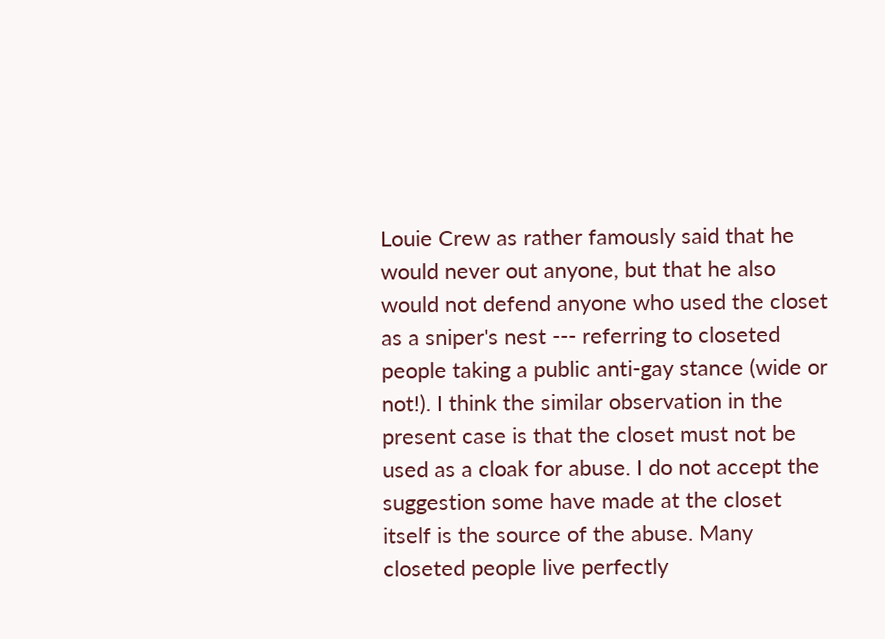Louie Crew as rather famously said that he would never out anyone, but that he also would not defend anyone who used the closet as a sniper's nest --- referring to closeted people taking a public anti-gay stance (wide or not!). I think the similar observation in the present case is that the closet must not be used as a cloak for abuse. I do not accept the suggestion some have made at the closet itself is the source of the abuse. Many closeted people live perfectly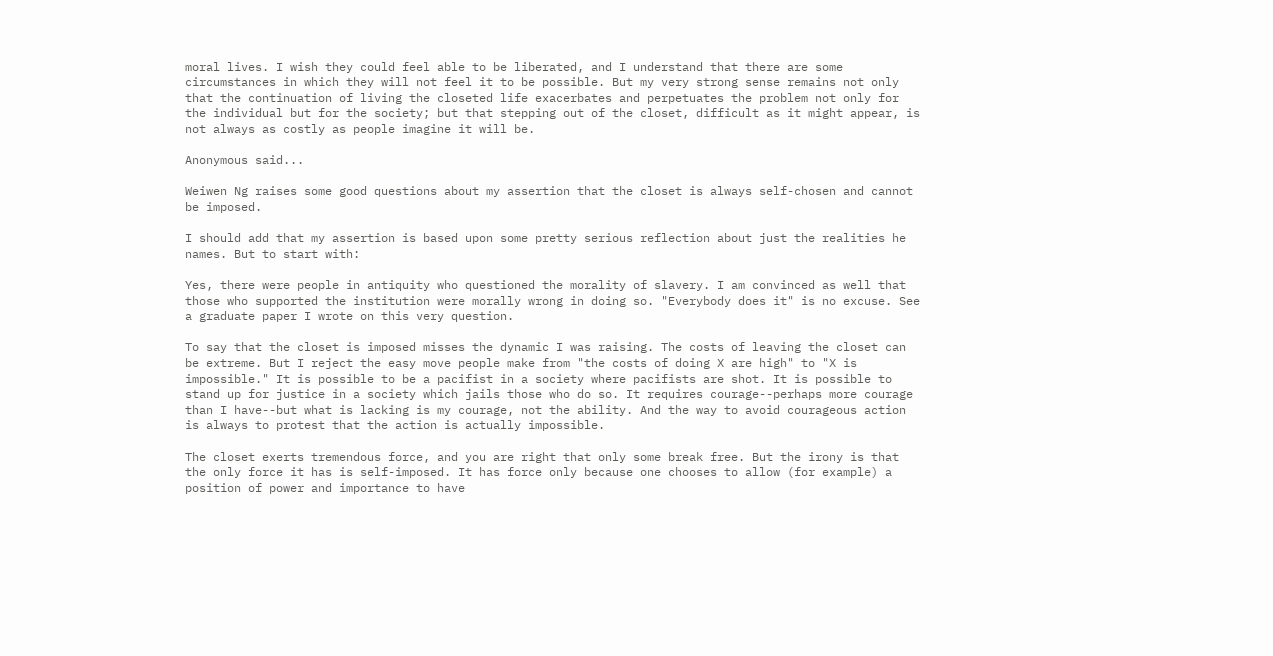moral lives. I wish they could feel able to be liberated, and I understand that there are some circumstances in which they will not feel it to be possible. But my very strong sense remains not only that the continuation of living the closeted life exacerbates and perpetuates the problem not only for the individual but for the society; but that stepping out of the closet, difficult as it might appear, is not always as costly as people imagine it will be.

Anonymous said...

Weiwen Ng raises some good questions about my assertion that the closet is always self-chosen and cannot be imposed.

I should add that my assertion is based upon some pretty serious reflection about just the realities he names. But to start with:

Yes, there were people in antiquity who questioned the morality of slavery. I am convinced as well that those who supported the institution were morally wrong in doing so. "Everybody does it" is no excuse. See a graduate paper I wrote on this very question.

To say that the closet is imposed misses the dynamic I was raising. The costs of leaving the closet can be extreme. But I reject the easy move people make from "the costs of doing X are high" to "X is impossible." It is possible to be a pacifist in a society where pacifists are shot. It is possible to stand up for justice in a society which jails those who do so. It requires courage--perhaps more courage than I have--but what is lacking is my courage, not the ability. And the way to avoid courageous action is always to protest that the action is actually impossible.

The closet exerts tremendous force, and you are right that only some break free. But the irony is that the only force it has is self-imposed. It has force only because one chooses to allow (for example) a position of power and importance to have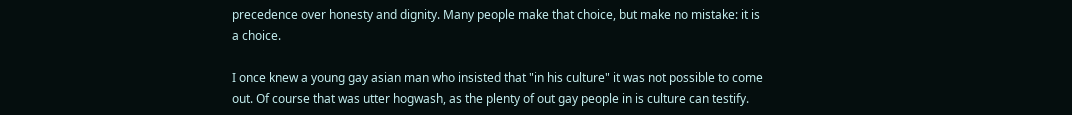precedence over honesty and dignity. Many people make that choice, but make no mistake: it is a choice.

I once knew a young gay asian man who insisted that "in his culture" it was not possible to come out. Of course that was utter hogwash, as the plenty of out gay people in is culture can testify.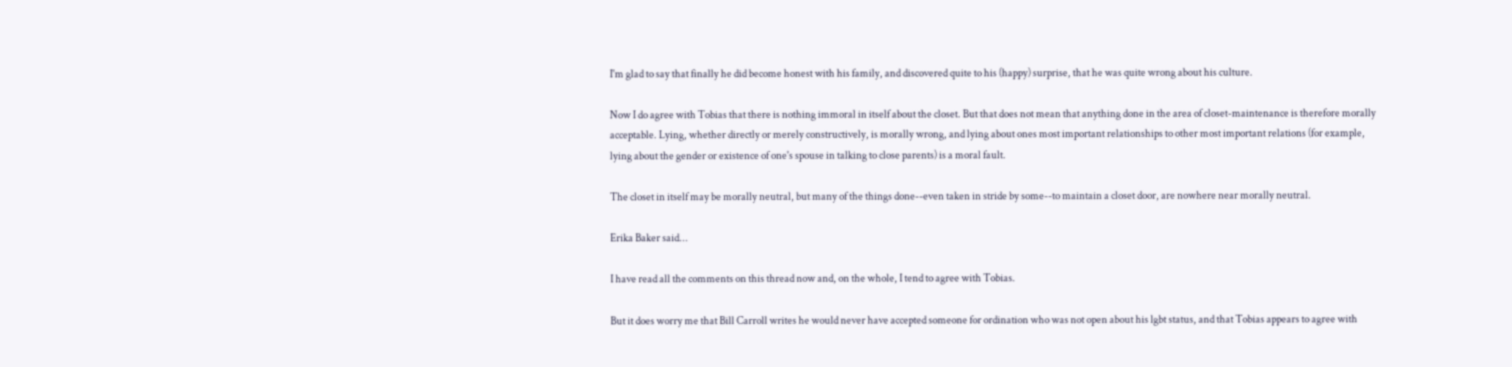I'm glad to say that finally he did become honest with his family, and discovered quite to his (happy) surprise, that he was quite wrong about his culture.

Now I do agree with Tobias that there is nothing immoral in itself about the closet. But that does not mean that anything done in the area of closet-maintenance is therefore morally acceptable. Lying, whether directly or merely constructively, is morally wrong, and lying about ones most important relationships to other most important relations (for example, lying about the gender or existence of one's spouse in talking to close parents) is a moral fault.

The closet in itself may be morally neutral, but many of the things done--even taken in stride by some--to maintain a closet door, are nowhere near morally neutral.

Erika Baker said...

I have read all the comments on this thread now and, on the whole, I tend to agree with Tobias.

But it does worry me that Bill Carroll writes he would never have accepted someone for ordination who was not open about his lgbt status, and that Tobias appears to agree with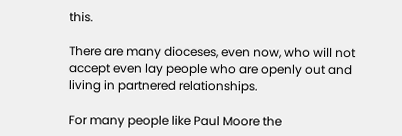this.

There are many dioceses, even now, who will not accept even lay people who are openly out and living in partnered relationships.

For many people like Paul Moore the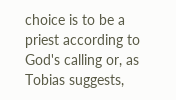choice is to be a priest according to God's calling or, as Tobias suggests,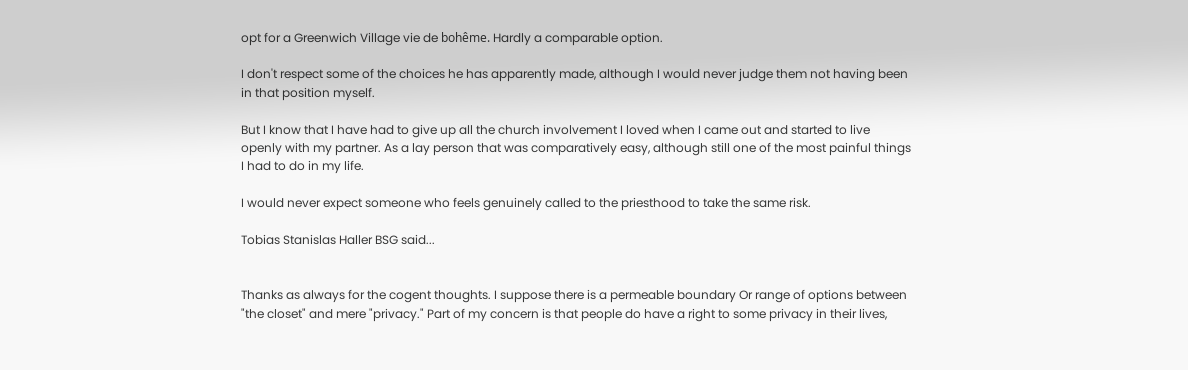opt for a Greenwich Village vie de bohême. Hardly a comparable option.

I don't respect some of the choices he has apparently made, although I would never judge them not having been in that position myself.

But I know that I have had to give up all the church involvement I loved when I came out and started to live openly with my partner. As a lay person that was comparatively easy, although still one of the most painful things I had to do in my life.

I would never expect someone who feels genuinely called to the priesthood to take the same risk.

Tobias Stanislas Haller BSG said...


Thanks as always for the cogent thoughts. I suppose there is a permeable boundary Or range of options between "the closet" and mere "privacy." Part of my concern is that people do have a right to some privacy in their lives,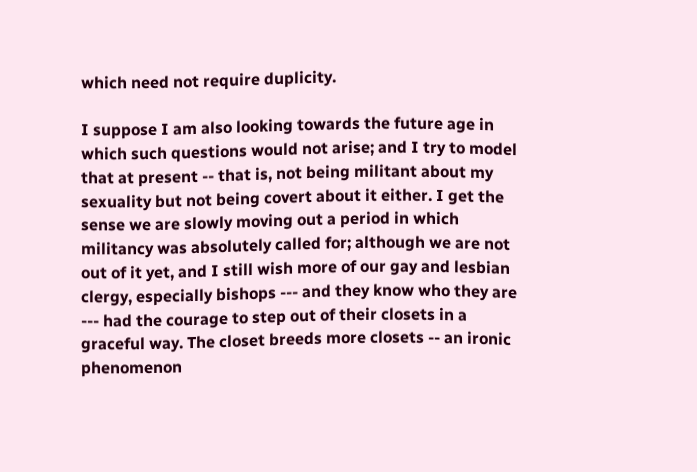which need not require duplicity.

I suppose I am also looking towards the future age in which such questions would not arise; and I try to model that at present -- that is, not being militant about my sexuality but not being covert about it either. I get the sense we are slowly moving out a period in which militancy was absolutely called for; although we are not out of it yet, and I still wish more of our gay and lesbian clergy, especially bishops --- and they know who they are --- had the courage to step out of their closets in a graceful way. The closet breeds more closets -- an ironic phenomenon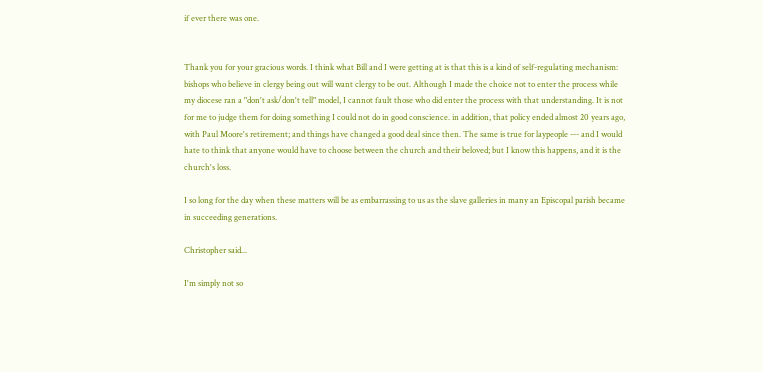if ever there was one.


Thank you for your gracious words. I think what Bill and I were getting at is that this is a kind of self-regulating mechanism: bishops who believe in clergy being out will want clergy to be out. Although I made the choice not to enter the process while my diocese ran a "don't ask/don't tell" model, I cannot fault those who did enter the process with that understanding. It is not for me to judge them for doing something I could not do in good conscience. in addition, that policy ended almost 20 years ago, with Paul Moore's retirement; and things have changed a good deal since then. The same is true for laypeople --- and I would hate to think that anyone would have to choose between the church and their beloved; but I know this happens, and it is the church's loss.

I so long for the day when these matters will be as embarrassing to us as the slave galleries in many an Episcopal parish became in succeeding generations.

Christopher said...

I'm simply not so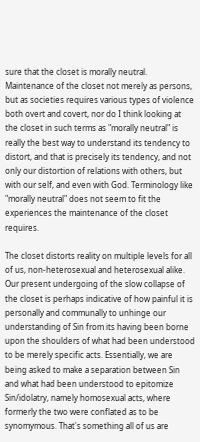sure that the closet is morally neutral. Maintenance of the closet not merely as persons, but as societies requires various types of violence both overt and covert, nor do I think looking at the closet in such terms as "morally neutral" is really the best way to understand its tendency to distort, and that is precisely its tendency, and not only our distortion of relations with others, but with our self, and even with God. Terminology like "morally neutral" does not seem to fit the experiences the maintenance of the closet requires.

The closet distorts reality on multiple levels for all of us, non-heterosexual and heterosexual alike. Our present undergoing of the slow collapse of the closet is perhaps indicative of how painful it is personally and communally to unhinge our understanding of Sin from its having been borne upon the shoulders of what had been understood to be merely specific acts. Essentially, we are being asked to make a separation between Sin and what had been understood to epitomize Sin/idolatry, namely homosexual acts, where formerly the two were conflated as to be synomymous. That's something all of us are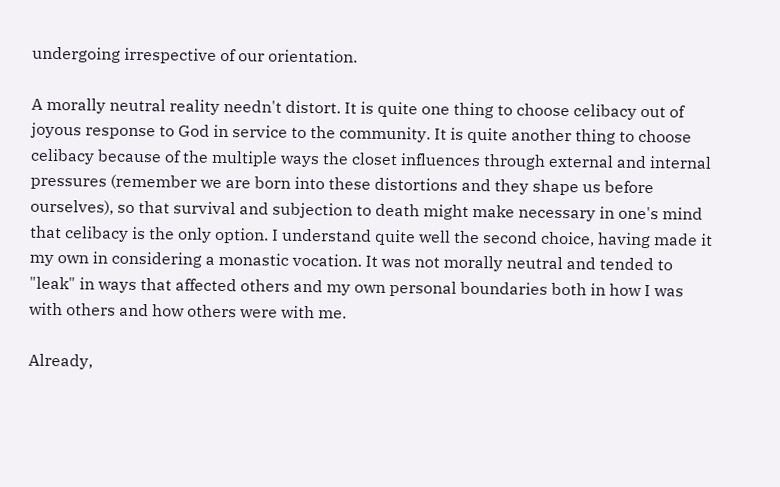undergoing irrespective of our orientation.

A morally neutral reality needn't distort. It is quite one thing to choose celibacy out of joyous response to God in service to the community. It is quite another thing to choose celibacy because of the multiple ways the closet influences through external and internal pressures (remember we are born into these distortions and they shape us before ourselves), so that survival and subjection to death might make necessary in one's mind that celibacy is the only option. I understand quite well the second choice, having made it my own in considering a monastic vocation. It was not morally neutral and tended to "leak" in ways that affected others and my own personal boundaries both in how I was with others and how others were with me.

Already,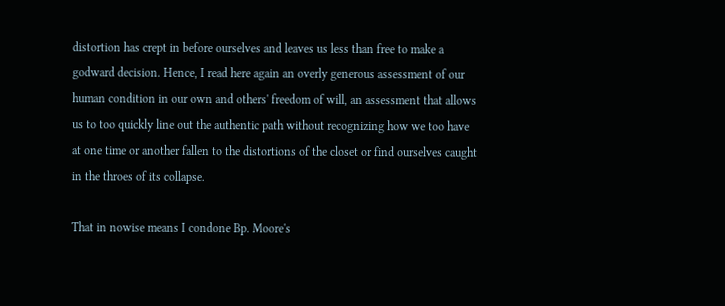distortion has crept in before ourselves and leaves us less than free to make a godward decision. Hence, I read here again an overly generous assessment of our human condition in our own and others' freedom of will, an assessment that allows us to too quickly line out the authentic path without recognizing how we too have at one time or another fallen to the distortions of the closet or find ourselves caught in the throes of its collapse.

That in nowise means I condone Bp. Moore's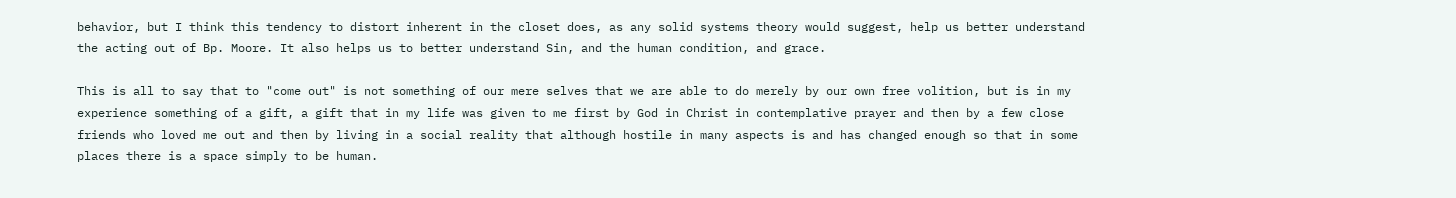behavior, but I think this tendency to distort inherent in the closet does, as any solid systems theory would suggest, help us better understand the acting out of Bp. Moore. It also helps us to better understand Sin, and the human condition, and grace.

This is all to say that to "come out" is not something of our mere selves that we are able to do merely by our own free volition, but is in my experience something of a gift, a gift that in my life was given to me first by God in Christ in contemplative prayer and then by a few close friends who loved me out and then by living in a social reality that although hostile in many aspects is and has changed enough so that in some places there is a space simply to be human.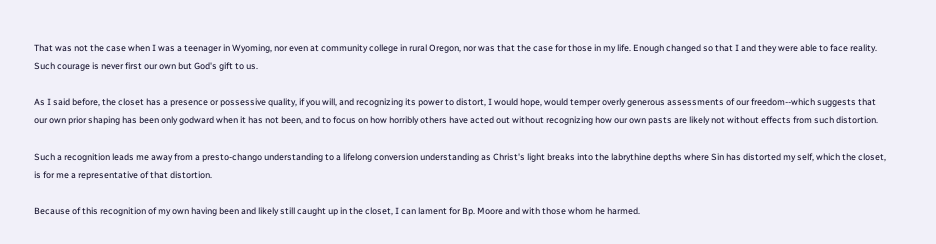That was not the case when I was a teenager in Wyoming, nor even at community college in rural Oregon, nor was that the case for those in my life. Enough changed so that I and they were able to face reality. Such courage is never first our own but God's gift to us.

As I said before, the closet has a presence or possessive quality, if you will, and recognizing its power to distort, I would hope, would temper overly generous assessments of our freedom--which suggests that our own prior shaping has been only godward when it has not been, and to focus on how horribly others have acted out without recognizing how our own pasts are likely not without effects from such distortion.

Such a recognition leads me away from a presto-chango understanding to a lifelong conversion understanding as Christ's light breaks into the labrythine depths where Sin has distorted my self, which the closet, is for me a representative of that distortion.

Because of this recognition of my own having been and likely still caught up in the closet, I can lament for Bp. Moore and with those whom he harmed.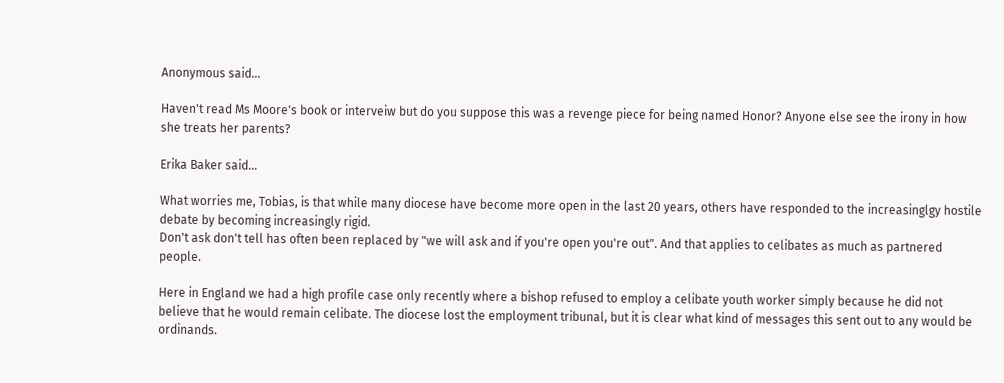Anonymous said...

Haven't read Ms Moore's book or interveiw but do you suppose this was a revenge piece for being named Honor? Anyone else see the irony in how she treats her parents?

Erika Baker said...

What worries me, Tobias, is that while many diocese have become more open in the last 20 years, others have responded to the increasinglgy hostile debate by becoming increasingly rigid.
Don't ask don't tell has often been replaced by "we will ask and if you're open you're out". And that applies to celibates as much as partnered people.

Here in England we had a high profile case only recently where a bishop refused to employ a celibate youth worker simply because he did not believe that he would remain celibate. The diocese lost the employment tribunal, but it is clear what kind of messages this sent out to any would be ordinands.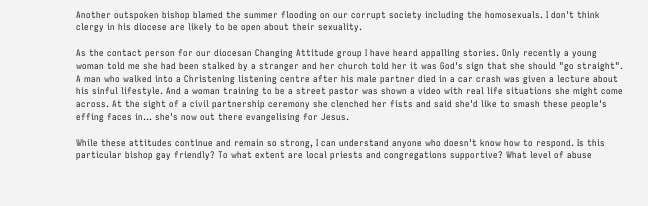Another outspoken bishop blamed the summer flooding on our corrupt society including the homosexuals. I don't think clergy in his diocese are likely to be open about their sexuality.

As the contact person for our diocesan Changing Attitude group I have heard appalling stories. Only recently a young woman told me she had been stalked by a stranger and her church told her it was God's sign that she should "go straight". A man who walked into a Christening listening centre after his male partner died in a car crash was given a lecture about his sinful lifestyle. And a woman training to be a street pastor was shown a video with real life situations she might come across. At the sight of a civil partnership ceremony she clenched her fists and said she'd like to smash these people's effing faces in... she's now out there evangelising for Jesus.

While these attitudes continue and remain so strong, I can understand anyone who doesn't know how to respond. Is this particular bishop gay friendly? To what extent are local priests and congregations supportive? What level of abuse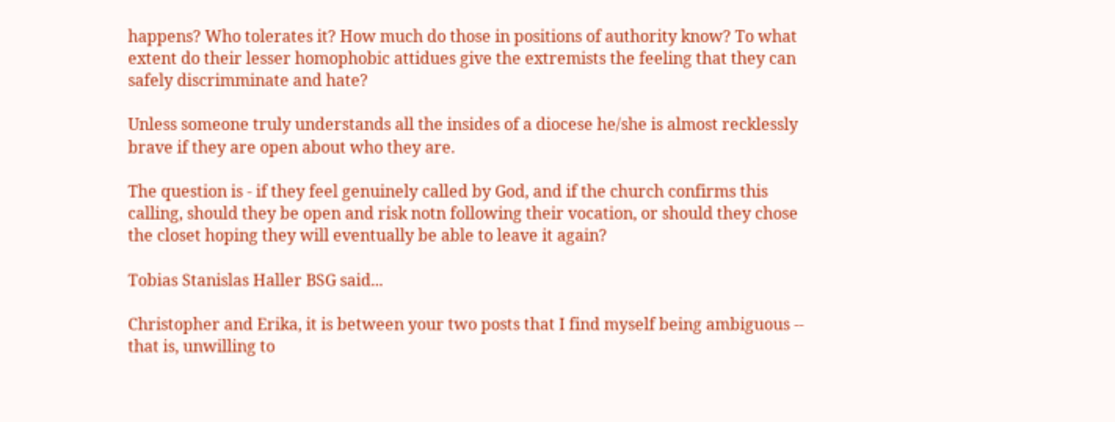happens? Who tolerates it? How much do those in positions of authority know? To what extent do their lesser homophobic attidues give the extremists the feeling that they can safely discrimminate and hate?

Unless someone truly understands all the insides of a diocese he/she is almost recklessly brave if they are open about who they are.

The question is - if they feel genuinely called by God, and if the church confirms this calling, should they be open and risk notn following their vocation, or should they chose the closet hoping they will eventually be able to leave it again?

Tobias Stanislas Haller BSG said...

Christopher and Erika, it is between your two posts that I find myself being ambiguous -- that is, unwilling to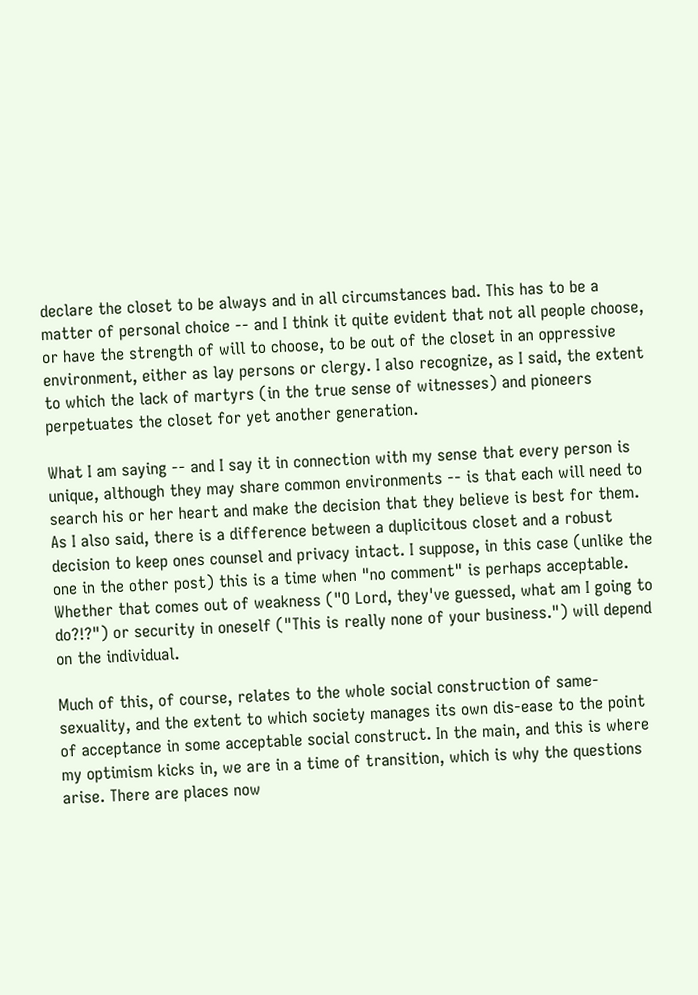declare the closet to be always and in all circumstances bad. This has to be a matter of personal choice -- and I think it quite evident that not all people choose, or have the strength of will to choose, to be out of the closet in an oppressive environment, either as lay persons or clergy. I also recognize, as I said, the extent to which the lack of martyrs (in the true sense of witnesses) and pioneers perpetuates the closet for yet another generation.

What I am saying -- and I say it in connection with my sense that every person is unique, although they may share common environments -- is that each will need to search his or her heart and make the decision that they believe is best for them. As I also said, there is a difference between a duplicitous closet and a robust decision to keep ones counsel and privacy intact. I suppose, in this case (unlike the one in the other post) this is a time when "no comment" is perhaps acceptable. Whether that comes out of weakness ("O Lord, they've guessed, what am I going to do?!?") or security in oneself ("This is really none of your business.") will depend on the individual.

Much of this, of course, relates to the whole social construction of same-sexuality, and the extent to which society manages its own dis-ease to the point of acceptance in some acceptable social construct. In the main, and this is where my optimism kicks in, we are in a time of transition, which is why the questions arise. There are places now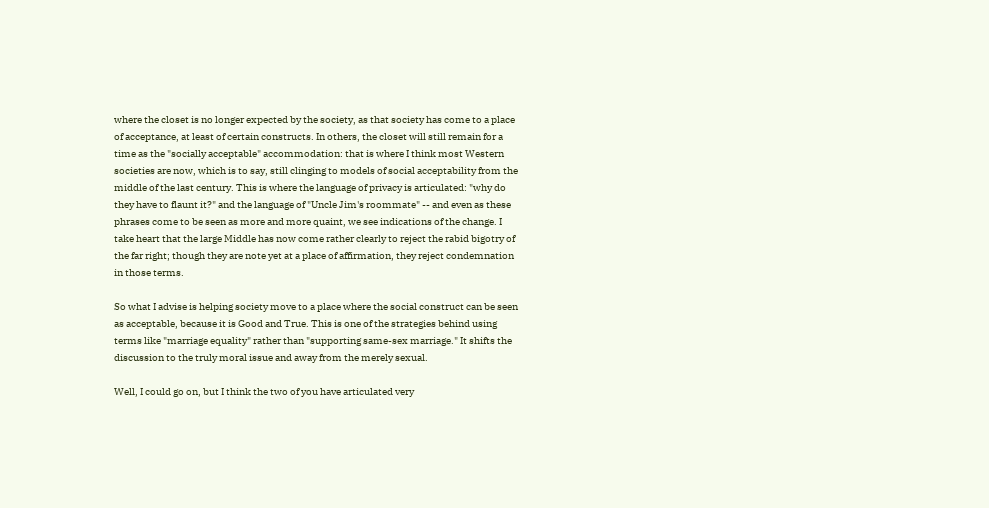where the closet is no longer expected by the society, as that society has come to a place of acceptance, at least of certain constructs. In others, the closet will still remain for a time as the "socially acceptable" accommodation: that is where I think most Western societies are now, which is to say, still clinging to models of social acceptability from the middle of the last century. This is where the language of privacy is articulated: "why do they have to flaunt it?" and the language of "Uncle Jim's roommate" -- and even as these phrases come to be seen as more and more quaint, we see indications of the change. I take heart that the large Middle has now come rather clearly to reject the rabid bigotry of the far right; though they are note yet at a place of affirmation, they reject condemnation in those terms.

So what I advise is helping society move to a place where the social construct can be seen as acceptable, because it is Good and True. This is one of the strategies behind using terms like "marriage equality" rather than "supporting same-sex marriage." It shifts the discussion to the truly moral issue and away from the merely sexual.

Well, I could go on, but I think the two of you have articulated very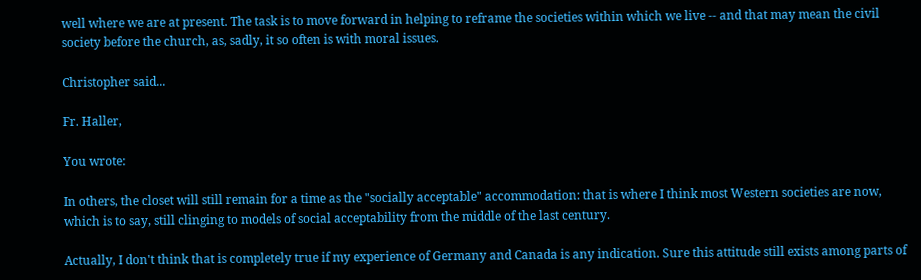well where we are at present. The task is to move forward in helping to reframe the societies within which we live -- and that may mean the civil society before the church, as, sadly, it so often is with moral issues.

Christopher said...

Fr. Haller,

You wrote:

In others, the closet will still remain for a time as the "socially acceptable" accommodation: that is where I think most Western societies are now, which is to say, still clinging to models of social acceptability from the middle of the last century.

Actually, I don't think that is completely true if my experience of Germany and Canada is any indication. Sure this attitude still exists among parts of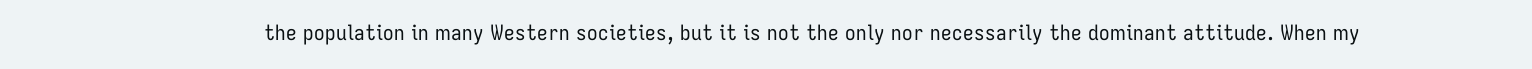the population in many Western societies, but it is not the only nor necessarily the dominant attitude. When my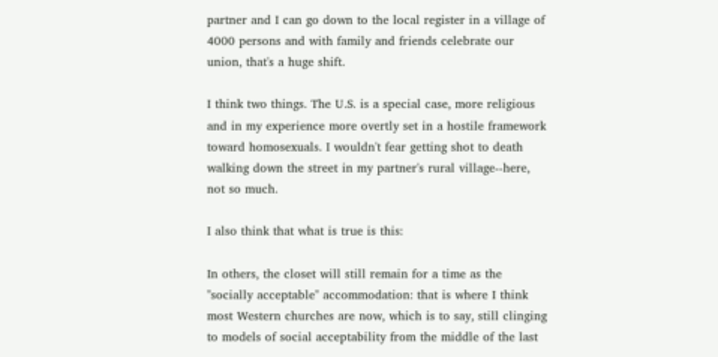partner and I can go down to the local register in a village of 4000 persons and with family and friends celebrate our union, that's a huge shift.

I think two things. The U.S. is a special case, more religious and in my experience more overtly set in a hostile framework toward homosexuals. I wouldn't fear getting shot to death walking down the street in my partner's rural village--here, not so much.

I also think that what is true is this:

In others, the closet will still remain for a time as the "socially acceptable" accommodation: that is where I think most Western churches are now, which is to say, still clinging to models of social acceptability from the middle of the last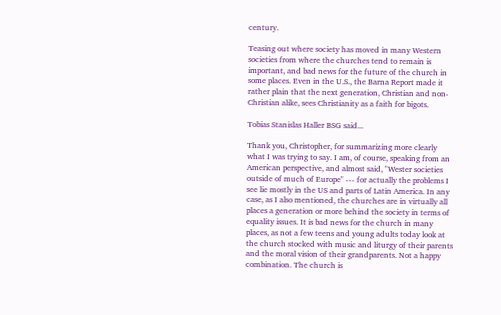century.

Teasing out where society has moved in many Western societies from where the churches tend to remain is important, and bad news for the future of the church in some places. Even in the U.S., the Barna Report made it rather plain that the next generation, Christian and non-Christian alike, sees Christianity as a faith for bigots.

Tobias Stanislas Haller BSG said...

Thank you, Christopher, for summarizing more clearly what I was trying to say. I am, of course, speaking from an American perspective, and almost said, "Wester societies outside of much of Europe" --- for actually the problems I see lie mostly in the US and parts of Latin America. In any case, as I also mentioned, the churches are in virtually all places a generation or more behind the society in terms of equality issues. It is bad news for the church in many places, as not a few teens and young adults today look at the church stocked with music and liturgy of their parents and the moral vision of their grandparents. Not a happy combination. The church is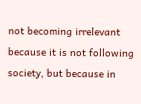not becoming irrelevant because it is not following society, but because in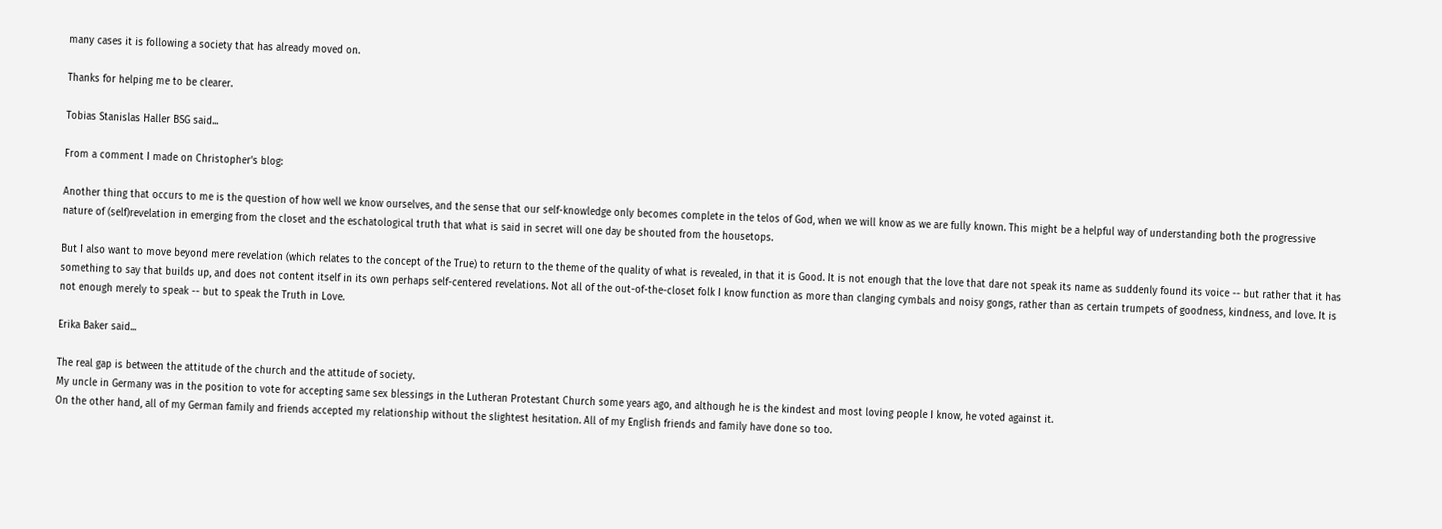many cases it is following a society that has already moved on.

Thanks for helping me to be clearer.

Tobias Stanislas Haller BSG said...

From a comment I made on Christopher's blog:

Another thing that occurs to me is the question of how well we know ourselves, and the sense that our self-knowledge only becomes complete in the telos of God, when we will know as we are fully known. This might be a helpful way of understanding both the progressive nature of (self)revelation in emerging from the closet and the eschatological truth that what is said in secret will one day be shouted from the housetops.

But I also want to move beyond mere revelation (which relates to the concept of the True) to return to the theme of the quality of what is revealed, in that it is Good. It is not enough that the love that dare not speak its name as suddenly found its voice -- but rather that it has something to say that builds up, and does not content itself in its own perhaps self-centered revelations. Not all of the out-of-the-closet folk I know function as more than clanging cymbals and noisy gongs, rather than as certain trumpets of goodness, kindness, and love. It is not enough merely to speak -- but to speak the Truth in Love.

Erika Baker said...

The real gap is between the attitude of the church and the attitude of society.
My uncle in Germany was in the position to vote for accepting same sex blessings in the Lutheran Protestant Church some years ago, and although he is the kindest and most loving people I know, he voted against it.
On the other hand, all of my German family and friends accepted my relationship without the slightest hesitation. All of my English friends and family have done so too.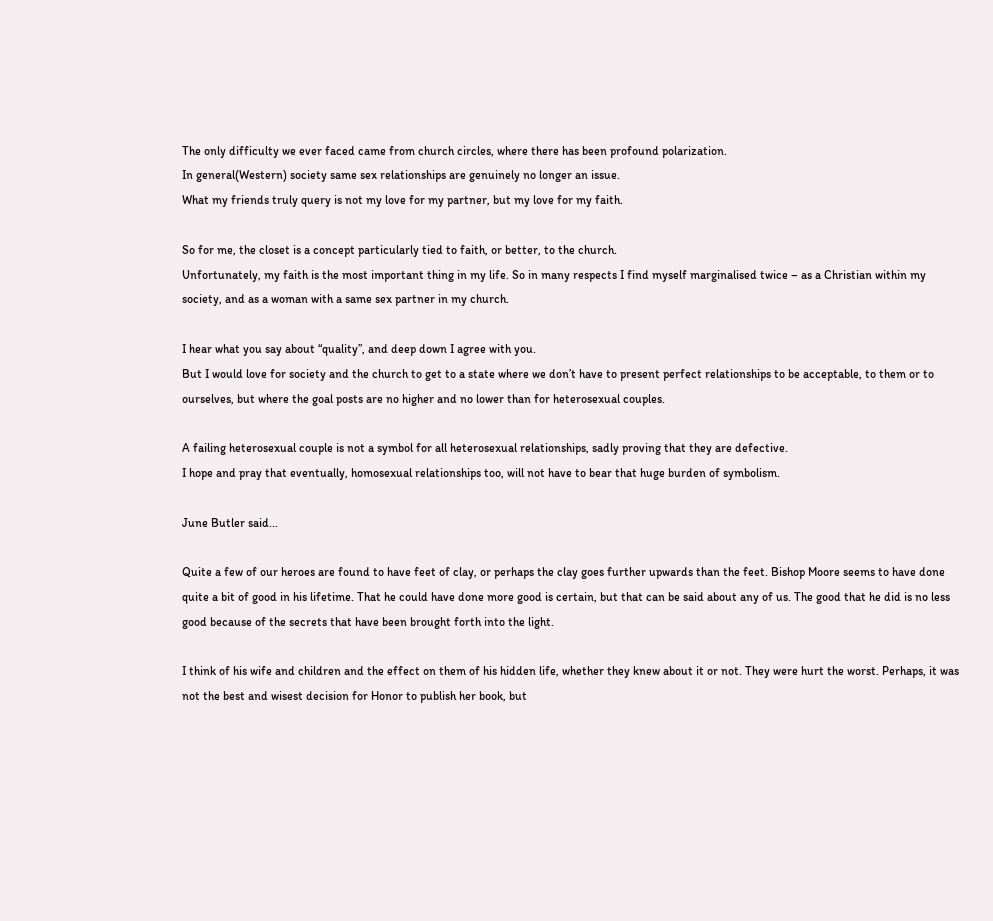The only difficulty we ever faced came from church circles, where there has been profound polarization.
In general(Western) society same sex relationships are genuinely no longer an issue.
What my friends truly query is not my love for my partner, but my love for my faith.

So for me, the closet is a concept particularly tied to faith, or better, to the church.
Unfortunately, my faith is the most important thing in my life. So in many respects I find myself marginalised twice – as a Christian within my society, and as a woman with a same sex partner in my church.

I hear what you say about “quality”, and deep down I agree with you.
But I would love for society and the church to get to a state where we don’t have to present perfect relationships to be acceptable, to them or to ourselves, but where the goal posts are no higher and no lower than for heterosexual couples.

A failing heterosexual couple is not a symbol for all heterosexual relationships, sadly proving that they are defective.
I hope and pray that eventually, homosexual relationships too, will not have to bear that huge burden of symbolism.

June Butler said...

Quite a few of our heroes are found to have feet of clay, or perhaps the clay goes further upwards than the feet. Bishop Moore seems to have done quite a bit of good in his lifetime. That he could have done more good is certain, but that can be said about any of us. The good that he did is no less good because of the secrets that have been brought forth into the light.

I think of his wife and children and the effect on them of his hidden life, whether they knew about it or not. They were hurt the worst. Perhaps, it was not the best and wisest decision for Honor to publish her book, but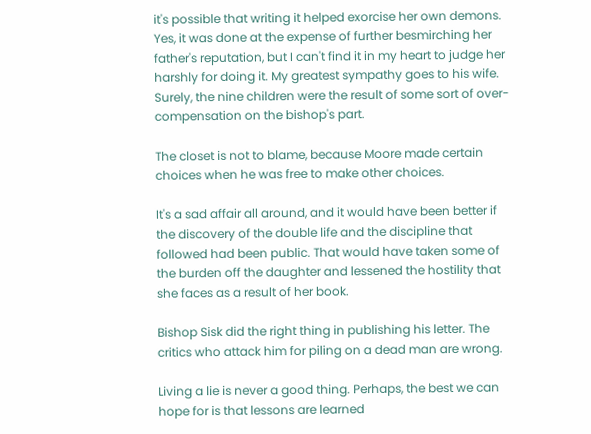it's possible that writing it helped exorcise her own demons. Yes, it was done at the expense of further besmirching her father's reputation, but I can't find it in my heart to judge her harshly for doing it. My greatest sympathy goes to his wife. Surely, the nine children were the result of some sort of over-compensation on the bishop's part.

The closet is not to blame, because Moore made certain choices when he was free to make other choices.

It's a sad affair all around, and it would have been better if the discovery of the double life and the discipline that followed had been public. That would have taken some of the burden off the daughter and lessened the hostility that she faces as a result of her book.

Bishop Sisk did the right thing in publishing his letter. The critics who attack him for piling on a dead man are wrong.

Living a lie is never a good thing. Perhaps, the best we can hope for is that lessons are learned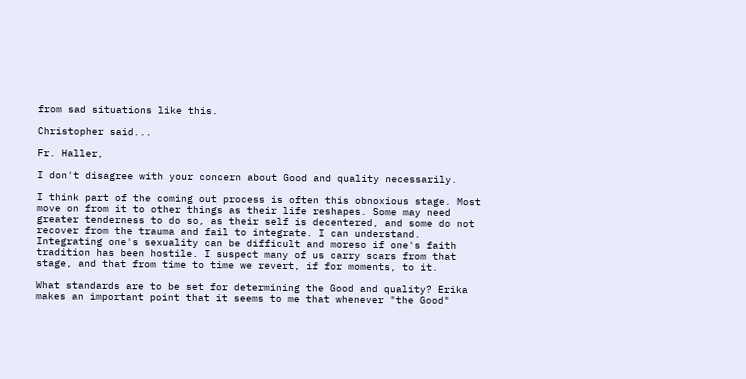from sad situations like this.

Christopher said...

Fr. Haller,

I don't disagree with your concern about Good and quality necessarily.

I think part of the coming out process is often this obnoxious stage. Most move on from it to other things as their life reshapes. Some may need greater tenderness to do so, as their self is decentered, and some do not recover from the trauma and fail to integrate. I can understand. Integrating one's sexuality can be difficult and moreso if one's faith tradition has been hostile. I suspect many of us carry scars from that stage, and that from time to time we revert, if for moments, to it.

What standards are to be set for determining the Good and quality? Erika makes an important point that it seems to me that whenever "the Good"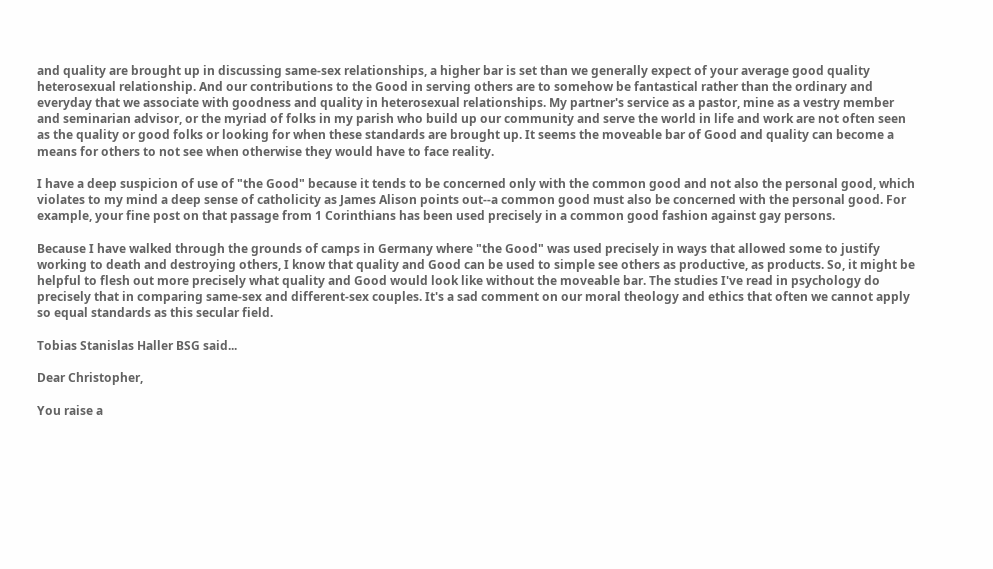and quality are brought up in discussing same-sex relationships, a higher bar is set than we generally expect of your average good quality heterosexual relationship. And our contributions to the Good in serving others are to somehow be fantastical rather than the ordinary and everyday that we associate with goodness and quality in heterosexual relationships. My partner's service as a pastor, mine as a vestry member and seminarian advisor, or the myriad of folks in my parish who build up our community and serve the world in life and work are not often seen as the quality or good folks or looking for when these standards are brought up. It seems the moveable bar of Good and quality can become a means for others to not see when otherwise they would have to face reality.

I have a deep suspicion of use of "the Good" because it tends to be concerned only with the common good and not also the personal good, which violates to my mind a deep sense of catholicity as James Alison points out--a common good must also be concerned with the personal good. For example, your fine post on that passage from 1 Corinthians has been used precisely in a common good fashion against gay persons.

Because I have walked through the grounds of camps in Germany where "the Good" was used precisely in ways that allowed some to justify working to death and destroying others, I know that quality and Good can be used to simple see others as productive, as products. So, it might be helpful to flesh out more precisely what quality and Good would look like without the moveable bar. The studies I've read in psychology do precisely that in comparing same-sex and different-sex couples. It's a sad comment on our moral theology and ethics that often we cannot apply so equal standards as this secular field.

Tobias Stanislas Haller BSG said...

Dear Christopher,

You raise a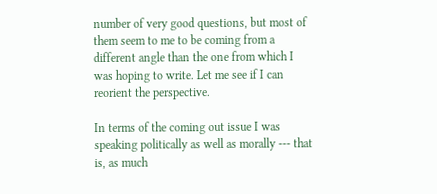number of very good questions, but most of them seem to me to be coming from a different angle than the one from which I was hoping to write. Let me see if I can reorient the perspective.

In terms of the coming out issue I was speaking politically as well as morally --- that is, as much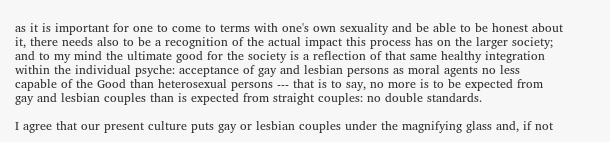as it is important for one to come to terms with one's own sexuality and be able to be honest about it, there needs also to be a recognition of the actual impact this process has on the larger society; and to my mind the ultimate good for the society is a reflection of that same healthy integration within the individual psyche: acceptance of gay and lesbian persons as moral agents no less capable of the Good than heterosexual persons --- that is to say, no more is to be expected from gay and lesbian couples than is expected from straight couples: no double standards.

I agree that our present culture puts gay or lesbian couples under the magnifying glass and, if not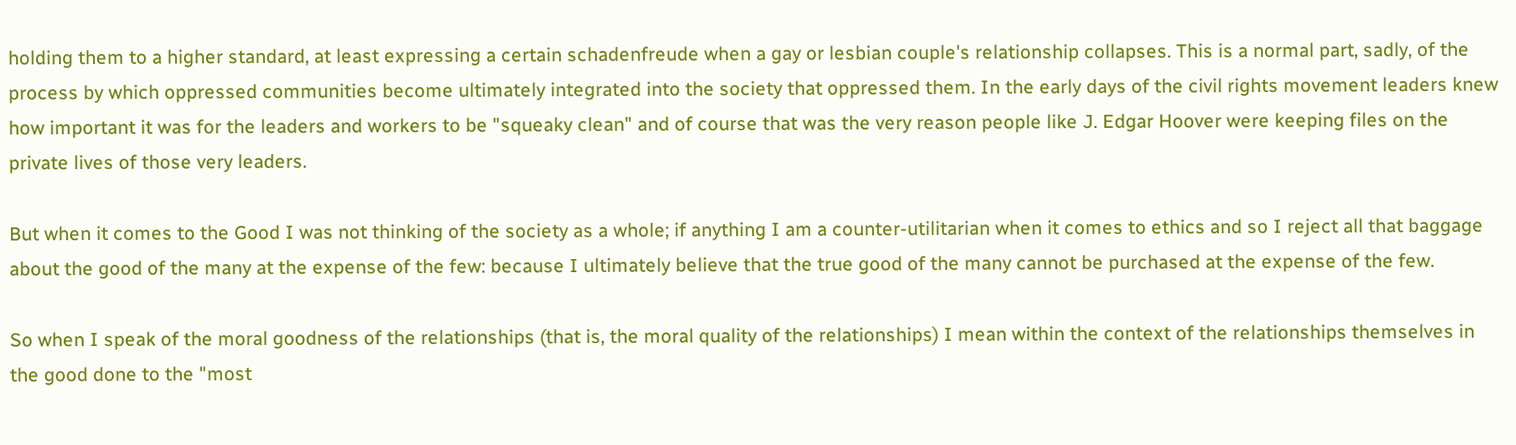holding them to a higher standard, at least expressing a certain schadenfreude when a gay or lesbian couple's relationship collapses. This is a normal part, sadly, of the process by which oppressed communities become ultimately integrated into the society that oppressed them. In the early days of the civil rights movement leaders knew how important it was for the leaders and workers to be "squeaky clean" and of course that was the very reason people like J. Edgar Hoover were keeping files on the private lives of those very leaders.

But when it comes to the Good I was not thinking of the society as a whole; if anything I am a counter-utilitarian when it comes to ethics and so I reject all that baggage about the good of the many at the expense of the few: because I ultimately believe that the true good of the many cannot be purchased at the expense of the few.

So when I speak of the moral goodness of the relationships (that is, the moral quality of the relationships) I mean within the context of the relationships themselves in the good done to the "most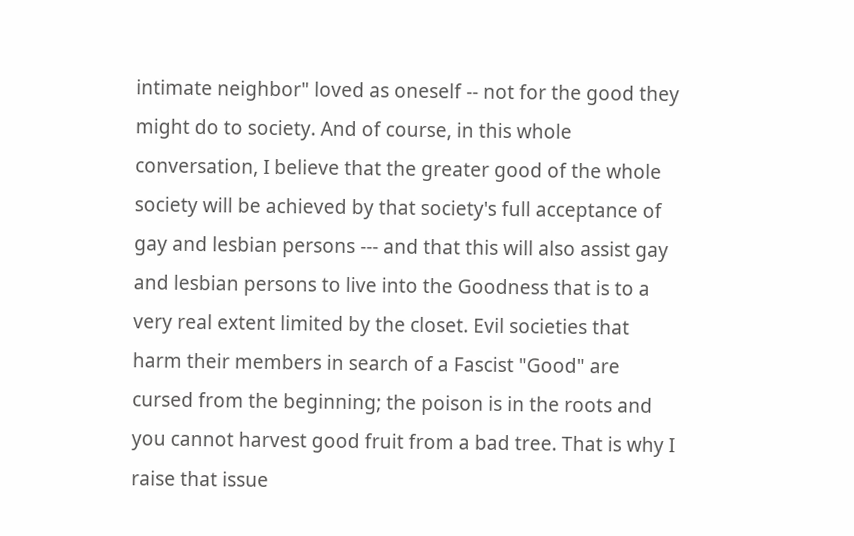intimate neighbor" loved as oneself -- not for the good they might do to society. And of course, in this whole conversation, I believe that the greater good of the whole society will be achieved by that society's full acceptance of gay and lesbian persons --- and that this will also assist gay and lesbian persons to live into the Goodness that is to a very real extent limited by the closet. Evil societies that harm their members in search of a Fascist "Good" are cursed from the beginning; the poison is in the roots and you cannot harvest good fruit from a bad tree. That is why I raise that issue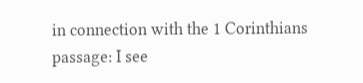in connection with the 1 Corinthians passage: I see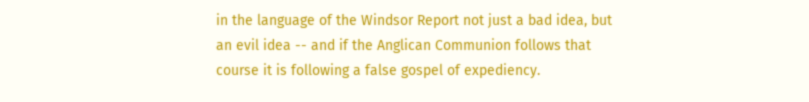in the language of the Windsor Report not just a bad idea, but an evil idea -- and if the Anglican Communion follows that course it is following a false gospel of expediency.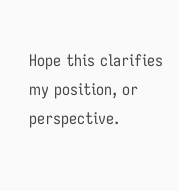Hope this clarifies my position, or perspective.